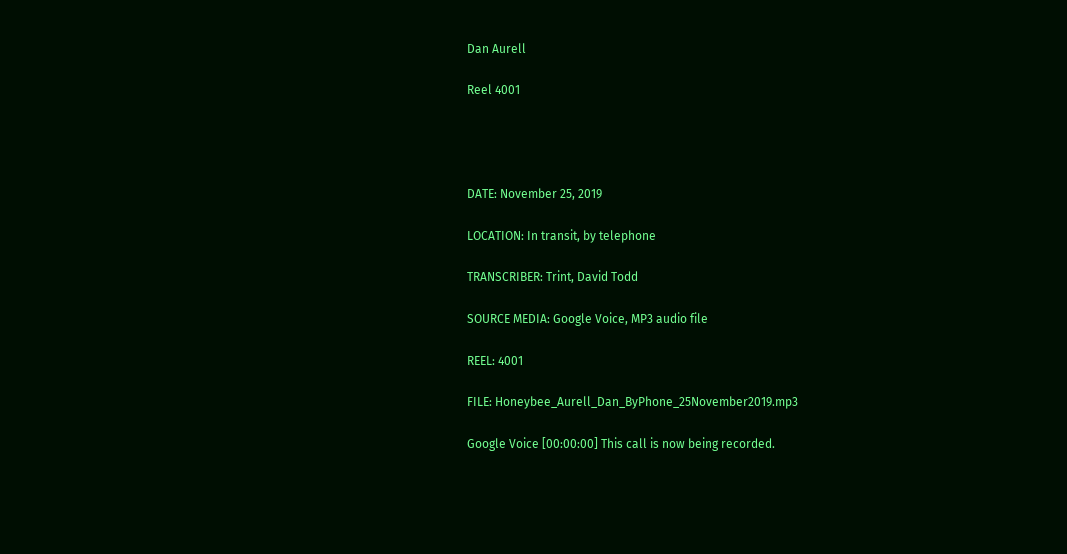Dan Aurell

Reel 4001




DATE: November 25, 2019

LOCATION: In transit, by telephone

TRANSCRIBER: Trint, David Todd

SOURCE MEDIA: Google Voice, MP3 audio file

REEL: 4001

FILE: Honeybee_Aurell_Dan_ByPhone_25November2019.mp3

Google Voice [00:00:00] This call is now being recorded.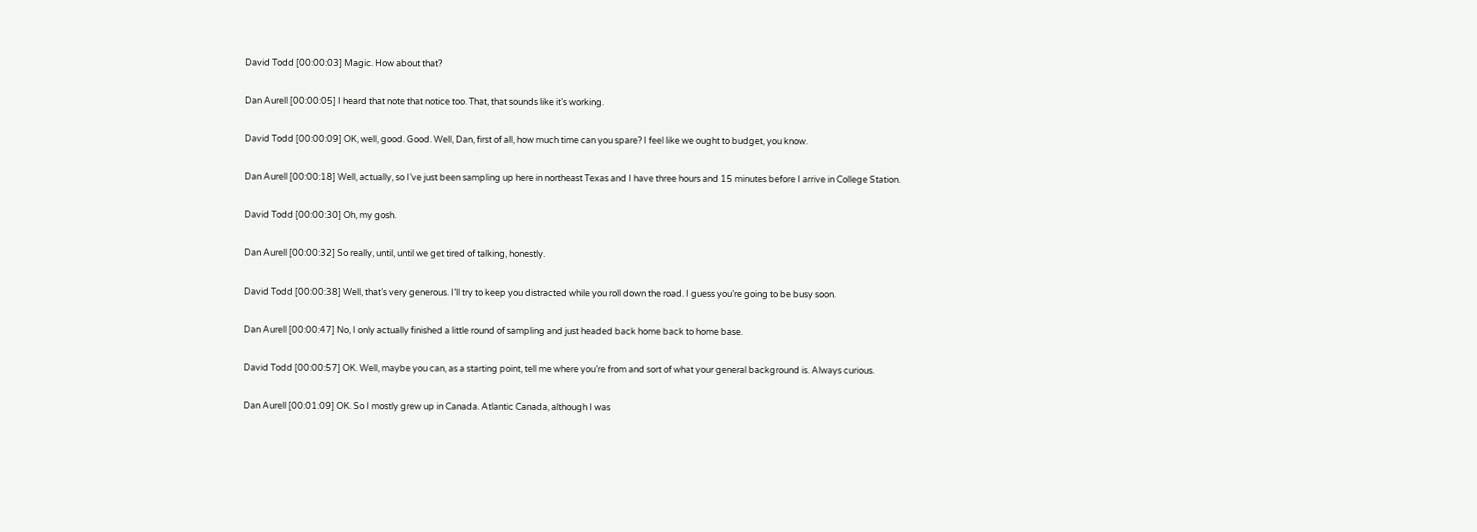David Todd [00:00:03] Magic. How about that?

Dan Aurell [00:00:05] I heard that note that notice too. That, that sounds like it’s working.

David Todd [00:00:09] OK, well, good. Good. Well, Dan, first of all, how much time can you spare? I feel like we ought to budget, you know.

Dan Aurell [00:00:18] Well, actually, so I’ve just been sampling up here in northeast Texas and I have three hours and 15 minutes before I arrive in College Station.

David Todd [00:00:30] Oh, my gosh.

Dan Aurell [00:00:32] So really, until, until we get tired of talking, honestly.

David Todd [00:00:38] Well, that’s very generous. I’ll try to keep you distracted while you roll down the road. I guess you’re going to be busy soon.

Dan Aurell [00:00:47] No, I only actually finished a little round of sampling and just headed back home back to home base.

David Todd [00:00:57] OK. Well, maybe you can, as a starting point, tell me where you’re from and sort of what your general background is. Always curious.

Dan Aurell [00:01:09] OK. So I mostly grew up in Canada. Atlantic Canada, although I was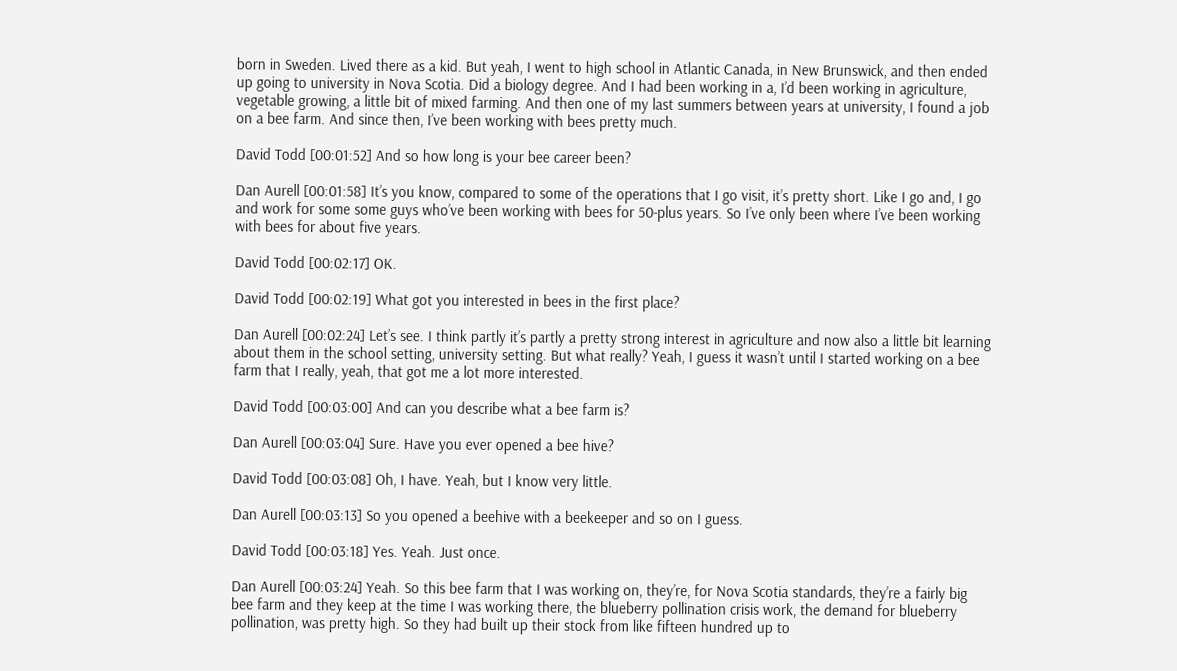born in Sweden. Lived there as a kid. But yeah, I went to high school in Atlantic Canada, in New Brunswick, and then ended up going to university in Nova Scotia. Did a biology degree. And I had been working in a, I’d been working in agriculture, vegetable growing, a little bit of mixed farming. And then one of my last summers between years at university, I found a job on a bee farm. And since then, I’ve been working with bees pretty much.

David Todd [00:01:52] And so how long is your bee career been?

Dan Aurell [00:01:58] It’s you know, compared to some of the operations that I go visit, it’s pretty short. Like I go and, I go and work for some some guys who’ve been working with bees for 50-plus years. So I’ve only been where I’ve been working with bees for about five years.

David Todd [00:02:17] OK.

David Todd [00:02:19] What got you interested in bees in the first place?

Dan Aurell [00:02:24] Let’s see. I think partly it’s partly a pretty strong interest in agriculture and now also a little bit learning about them in the school setting, university setting. But what really? Yeah, I guess it wasn’t until I started working on a bee farm that I really, yeah, that got me a lot more interested.

David Todd [00:03:00] And can you describe what a bee farm is?

Dan Aurell [00:03:04] Sure. Have you ever opened a bee hive?

David Todd [00:03:08] Oh, I have. Yeah, but I know very little.

Dan Aurell [00:03:13] So you opened a beehive with a beekeeper and so on I guess.

David Todd [00:03:18] Yes. Yeah. Just once.

Dan Aurell [00:03:24] Yeah. So this bee farm that I was working on, they’re, for Nova Scotia standards, they’re a fairly big bee farm and they keep at the time I was working there, the blueberry pollination crisis work, the demand for blueberry pollination, was pretty high. So they had built up their stock from like fifteen hundred up to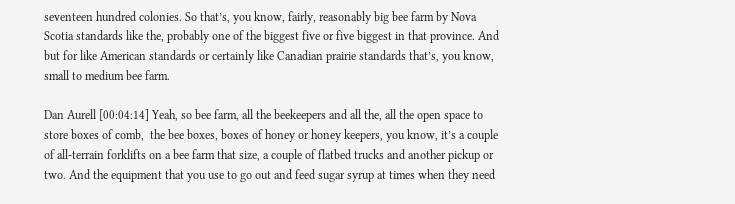seventeen hundred colonies. So that’s, you know, fairly, reasonably big bee farm by Nova Scotia standards like the, probably one of the biggest five or five biggest in that province. And but for like American standards or certainly like Canadian prairie standards that’s, you know, small to medium bee farm.

Dan Aurell [00:04:14] Yeah, so bee farm, all the beekeepers and all the, all the open space to store boxes of comb,  the bee boxes, boxes of honey or honey keepers, you know, it’s a couple of all-terrain forklifts on a bee farm that size, a couple of flatbed trucks and another pickup or two. And the equipment that you use to go out and feed sugar syrup at times when they need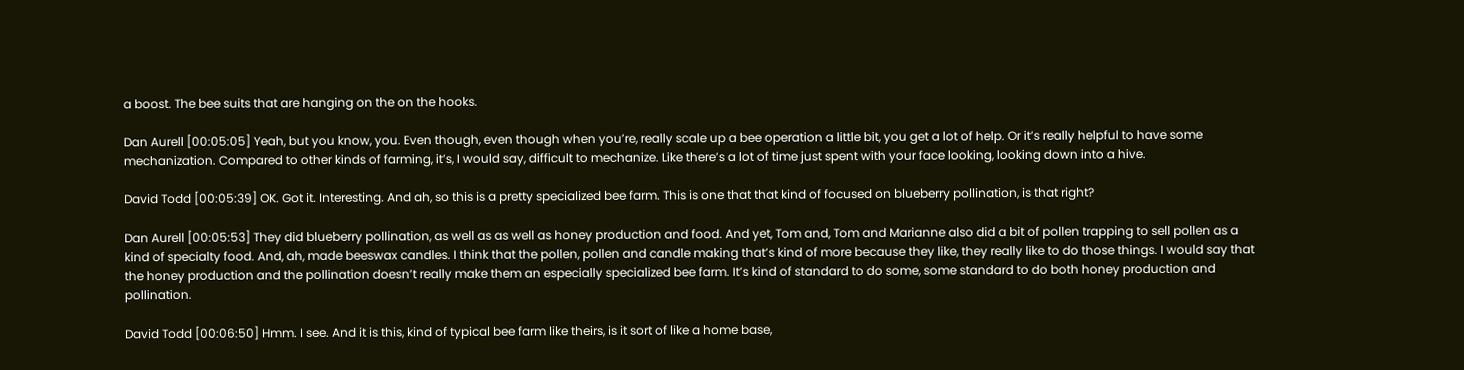a boost. The bee suits that are hanging on the on the hooks.

Dan Aurell [00:05:05] Yeah, but you know, you. Even though, even though when you’re, really scale up a bee operation a little bit, you get a lot of help. Or it’s really helpful to have some mechanization. Compared to other kinds of farming, it’s, I would say, difficult to mechanize. Like there’s a lot of time just spent with your face looking, looking down into a hive.

David Todd [00:05:39] OK. Got it. Interesting. And ah, so this is a pretty specialized bee farm. This is one that that kind of focused on blueberry pollination, is that right?

Dan Aurell [00:05:53] They did blueberry pollination, as well as as well as honey production and food. And yet, Tom and, Tom and Marianne also did a bit of pollen trapping to sell pollen as a kind of specialty food. And, ah, made beeswax candles. I think that the pollen, pollen and candle making that’s kind of more because they like, they really like to do those things. I would say that the honey production and the pollination doesn’t really make them an especially specialized bee farm. It’s kind of standard to do some, some standard to do both honey production and pollination.

David Todd [00:06:50] Hmm. I see. And it is this, kind of typical bee farm like theirs, is it sort of like a home base,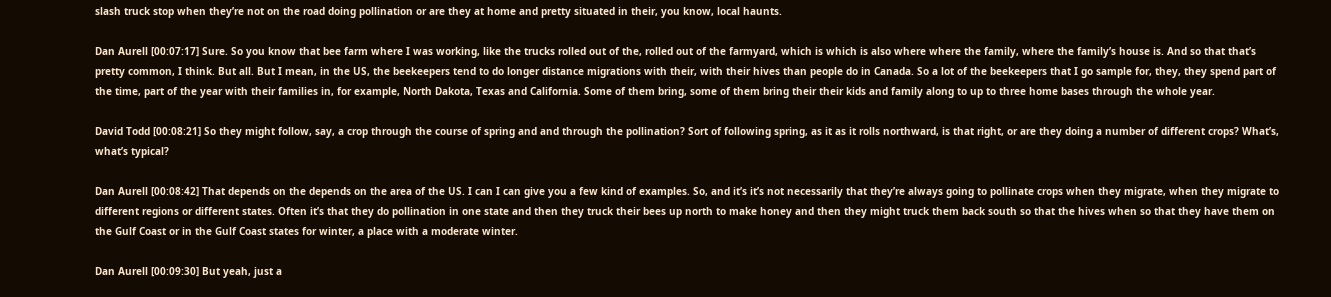slash truck stop when they’re not on the road doing pollination or are they at home and pretty situated in their, you know, local haunts.

Dan Aurell [00:07:17] Sure. So you know that bee farm where I was working, like the trucks rolled out of the, rolled out of the farmyard, which is which is also where where the family, where the family’s house is. And so that that’s pretty common, I think. But all. But I mean, in the US, the beekeepers tend to do longer distance migrations with their, with their hives than people do in Canada. So a lot of the beekeepers that I go sample for, they, they spend part of the time, part of the year with their families in, for example, North Dakota, Texas and California. Some of them bring, some of them bring their their kids and family along to up to three home bases through the whole year.

David Todd [00:08:21] So they might follow, say, a crop through the course of spring and and through the pollination? Sort of following spring, as it as it rolls northward, is that right, or are they doing a number of different crops? What’s, what’s typical?

Dan Aurell [00:08:42] That depends on the depends on the area of the US. I can I can give you a few kind of examples. So, and it’s it’s not necessarily that they’re always going to pollinate crops when they migrate, when they migrate to different regions or different states. Often it’s that they do pollination in one state and then they truck their bees up north to make honey and then they might truck them back south so that the hives when so that they have them on the Gulf Coast or in the Gulf Coast states for winter, a place with a moderate winter.

Dan Aurell [00:09:30] But yeah, just a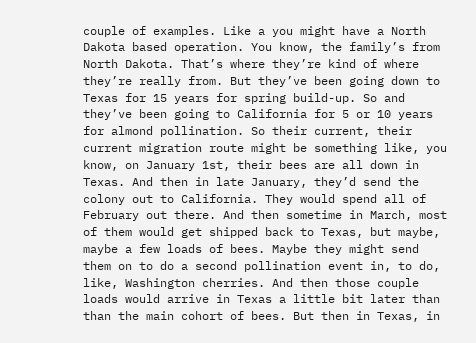couple of examples. Like a you might have a North Dakota based operation. You know, the family’s from North Dakota. That’s where they’re kind of where they’re really from. But they’ve been going down to Texas for 15 years for spring build-up. So and they’ve been going to California for 5 or 10 years for almond pollination. So their current, their current migration route might be something like, you know, on January 1st, their bees are all down in Texas. And then in late January, they’d send the colony out to California. They would spend all of February out there. And then sometime in March, most of them would get shipped back to Texas, but maybe, maybe a few loads of bees. Maybe they might send them on to do a second pollination event in, to do, like, Washington cherries. And then those couple loads would arrive in Texas a little bit later than than the main cohort of bees. But then in Texas, in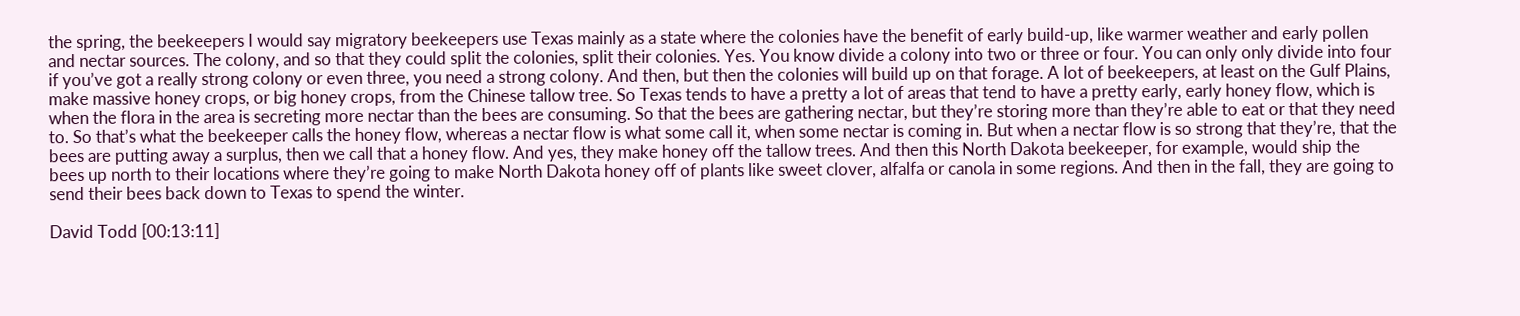the spring, the beekeepers I would say migratory beekeepers use Texas mainly as a state where the colonies have the benefit of early build-up, like warmer weather and early pollen and nectar sources. The colony, and so that they could split the colonies, split their colonies. Yes. You know divide a colony into two or three or four. You can only only divide into four if you’ve got a really strong colony or even three, you need a strong colony. And then, but then the colonies will build up on that forage. A lot of beekeepers, at least on the Gulf Plains, make massive honey crops, or big honey crops, from the Chinese tallow tree. So Texas tends to have a pretty a lot of areas that tend to have a pretty early, early honey flow, which is when the flora in the area is secreting more nectar than the bees are consuming. So that the bees are gathering nectar, but they’re storing more than they’re able to eat or that they need to. So that’s what the beekeeper calls the honey flow, whereas a nectar flow is what some call it, when some nectar is coming in. But when a nectar flow is so strong that they’re, that the bees are putting away a surplus, then we call that a honey flow. And yes, they make honey off the tallow trees. And then this North Dakota beekeeper, for example, would ship the bees up north to their locations where they’re going to make North Dakota honey off of plants like sweet clover, alfalfa or canola in some regions. And then in the fall, they are going to send their bees back down to Texas to spend the winter.

David Todd [00:13:11]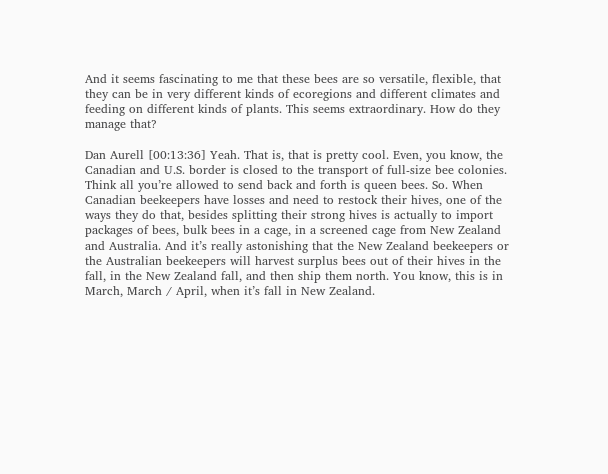And it seems fascinating to me that these bees are so versatile, flexible, that they can be in very different kinds of ecoregions and different climates and feeding on different kinds of plants. This seems extraordinary. How do they manage that?

Dan Aurell [00:13:36] Yeah. That is, that is pretty cool. Even, you know, the Canadian and U.S. border is closed to the transport of full-size bee colonies. Think all you’re allowed to send back and forth is queen bees. So. When Canadian beekeepers have losses and need to restock their hives, one of the ways they do that, besides splitting their strong hives is actually to import packages of bees, bulk bees in a cage, in a screened cage from New Zealand and Australia. And it’s really astonishing that the New Zealand beekeepers or the Australian beekeepers will harvest surplus bees out of their hives in the fall, in the New Zealand fall, and then ship them north. You know, this is in March, March / April, when it’s fall in New Zealand.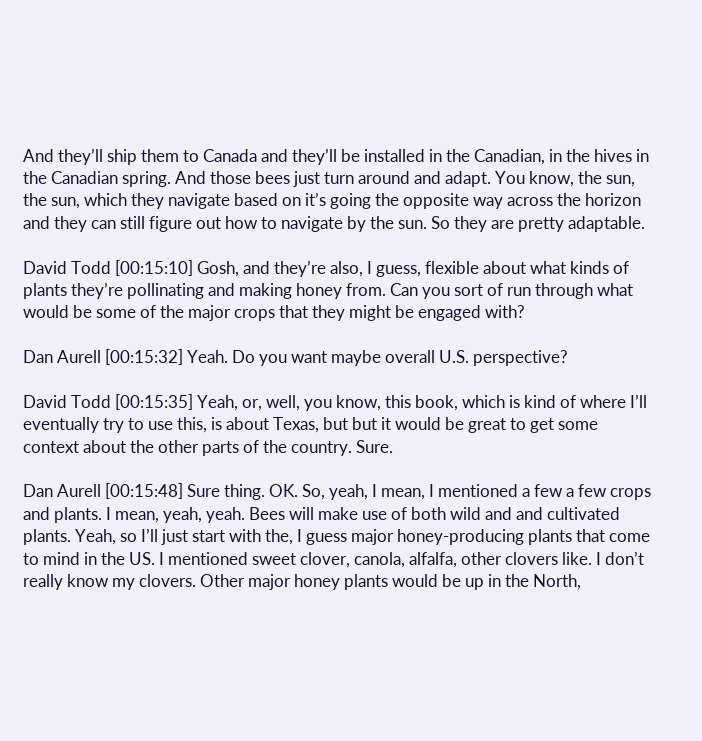And they’ll ship them to Canada and they’ll be installed in the Canadian, in the hives in the Canadian spring. And those bees just turn around and adapt. You know, the sun, the sun, which they navigate based on it’s going the opposite way across the horizon and they can still figure out how to navigate by the sun. So they are pretty adaptable.

David Todd [00:15:10] Gosh, and they’re also, I guess, flexible about what kinds of plants they’re pollinating and making honey from. Can you sort of run through what would be some of the major crops that they might be engaged with?

Dan Aurell [00:15:32] Yeah. Do you want maybe overall U.S. perspective?

David Todd [00:15:35] Yeah, or, well, you know, this book, which is kind of where I’ll eventually try to use this, is about Texas, but but it would be great to get some context about the other parts of the country. Sure.

Dan Aurell [00:15:48] Sure thing. OK. So, yeah, I mean, I mentioned a few a few crops and plants. I mean, yeah, yeah. Bees will make use of both wild and and cultivated plants. Yeah, so I’ll just start with the, I guess major honey-producing plants that come to mind in the US. I mentioned sweet clover, canola, alfalfa, other clovers like. I don’t really know my clovers. Other major honey plants would be up in the North,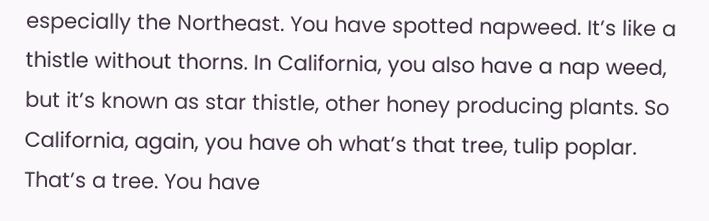especially the Northeast. You have spotted napweed. It’s like a thistle without thorns. In California, you also have a nap weed, but it’s known as star thistle, other honey producing plants. So California, again, you have oh what’s that tree, tulip poplar. That’s a tree. You have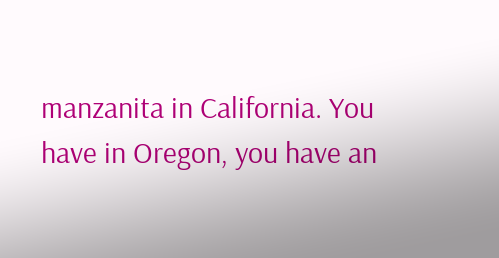manzanita in California. You have in Oregon, you have an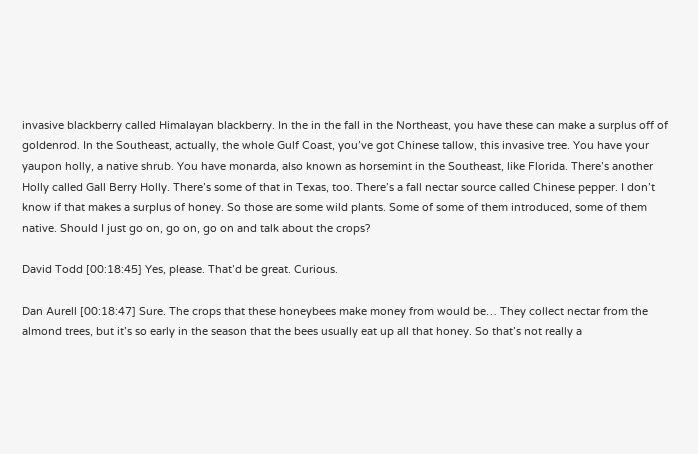invasive blackberry called Himalayan blackberry. In the in the fall in the Northeast, you have these can make a surplus off of goldenrod. In the Southeast, actually, the whole Gulf Coast, you’ve got Chinese tallow, this invasive tree. You have your yaupon holly, a native shrub. You have monarda, also known as horsemint in the Southeast, like Florida. There’s another Holly called Gall Berry Holly. There’s some of that in Texas, too. There’s a fall nectar source called Chinese pepper. I don’t know if that makes a surplus of honey. So those are some wild plants. Some of some of them introduced, some of them native. Should I just go on, go on, go on and talk about the crops?

David Todd [00:18:45] Yes, please. That’d be great. Curious.

Dan Aurell [00:18:47] Sure. The crops that these honeybees make money from would be… They collect nectar from the almond trees, but it’s so early in the season that the bees usually eat up all that honey. So that’s not really a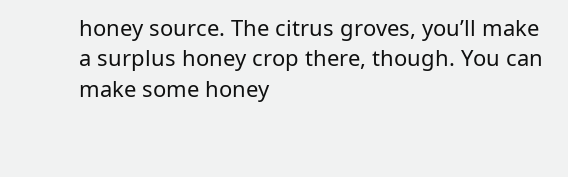honey source. The citrus groves, you’ll make a surplus honey crop there, though. You can make some honey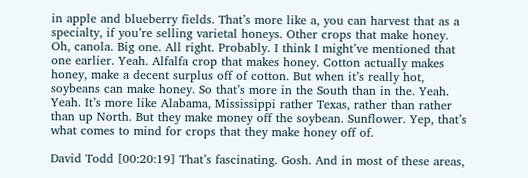in apple and blueberry fields. That’s more like a, you can harvest that as a specialty, if you’re selling varietal honeys. Other crops that make honey. Oh, canola. Big one. All right. Probably. I think I might’ve mentioned that one earlier. Yeah. Alfalfa crop that makes honey. Cotton actually makes honey, make a decent surplus off of cotton. But when it’s really hot, soybeans can make honey. So that’s more in the South than in the. Yeah. Yeah. It’s more like Alabama, Mississippi rather Texas, rather than rather than up North. But they make money off the soybean. Sunflower. Yep, that’s what comes to mind for crops that they make honey off of.

David Todd [00:20:19] That’s fascinating. Gosh. And in most of these areas,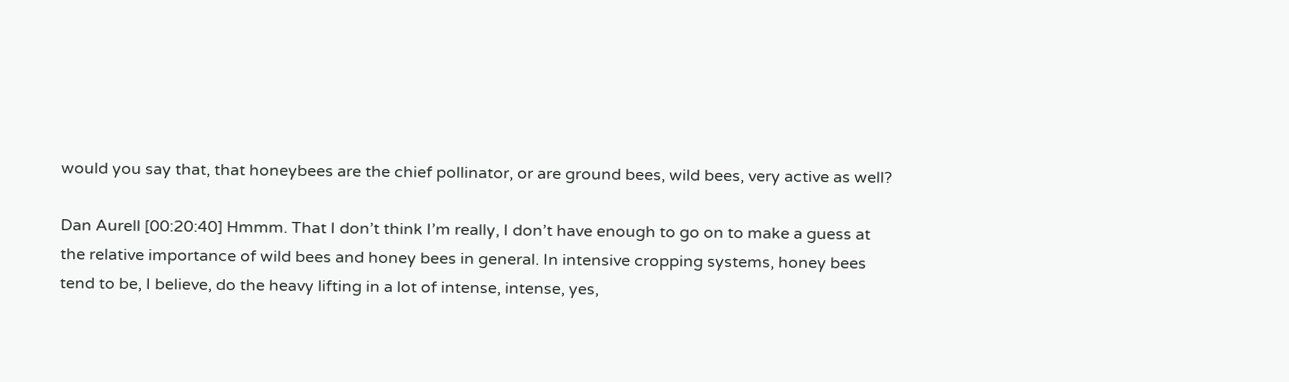would you say that, that honeybees are the chief pollinator, or are ground bees, wild bees, very active as well?

Dan Aurell [00:20:40] Hmmm. That I don’t think I’m really, I don’t have enough to go on to make a guess at the relative importance of wild bees and honey bees in general. In intensive cropping systems, honey bees tend to be, I believe, do the heavy lifting in a lot of intense, intense, yes,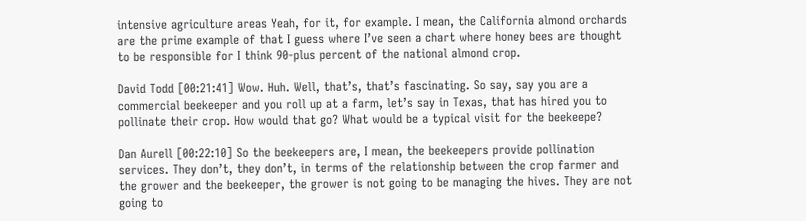intensive agriculture areas Yeah, for it, for example. I mean, the California almond orchards are the prime example of that I guess where I’ve seen a chart where honey bees are thought to be responsible for I think 90-plus percent of the national almond crop.

David Todd [00:21:41] Wow. Huh. Well, that’s, that’s fascinating. So say, say you are a commercial beekeeper and you roll up at a farm, let’s say in Texas, that has hired you to pollinate their crop. How would that go? What would be a typical visit for the beekeepe?

Dan Aurell [00:22:10] So the beekeepers are, I mean, the beekeepers provide pollination services. They don’t, they don’t, in terms of the relationship between the crop farmer and the grower and the beekeeper, the grower is not going to be managing the hives. They are not going to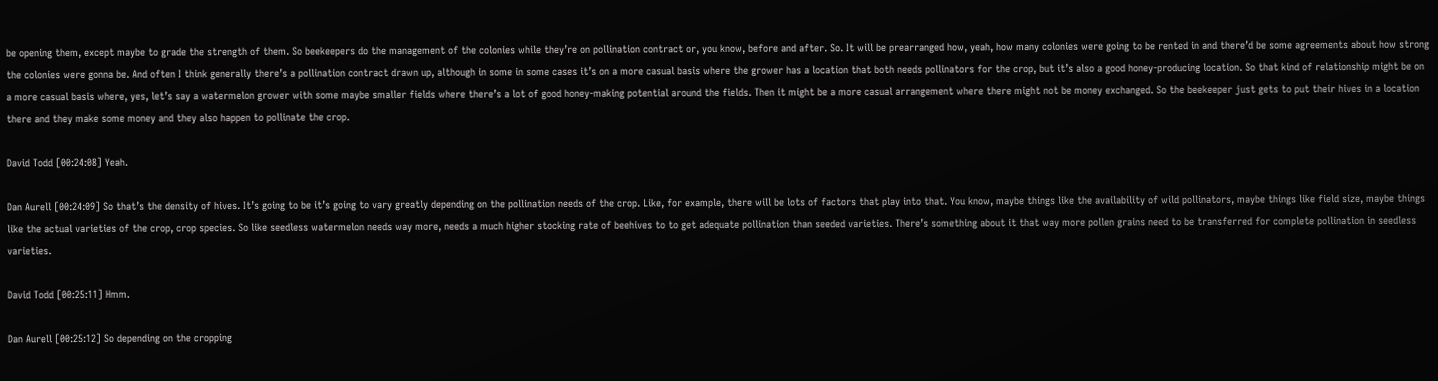be opening them, except maybe to grade the strength of them. So beekeepers do the management of the colonies while they’re on pollination contract or, you know, before and after. So. It will be prearranged how, yeah, how many colonies were going to be rented in and there’d be some agreements about how strong the colonies were gonna be. And often I think generally there’s a pollination contract drawn up, although in some in some cases it’s on a more casual basis where the grower has a location that both needs pollinators for the crop, but it’s also a good honey-producing location. So that kind of relationship might be on a more casual basis where, yes, let’s say a watermelon grower with some maybe smaller fields where there’s a lot of good honey-making potential around the fields. Then it might be a more casual arrangement where there might not be money exchanged. So the beekeeper just gets to put their hives in a location there and they make some money and they also happen to pollinate the crop.

David Todd [00:24:08] Yeah.

Dan Aurell [00:24:09] So that’s the density of hives. It’s going to be it’s going to vary greatly depending on the pollination needs of the crop. Like, for example, there will be lots of factors that play into that. You know, maybe things like the availability of wild pollinators, maybe things like field size, maybe things like the actual varieties of the crop, crop species. So like seedless watermelon needs way more, needs a much higher stocking rate of beehives to to get adequate pollination than seeded varieties. There’s something about it that way more pollen grains need to be transferred for complete pollination in seedless varieties.

David Todd [00:25:11] Hmm.

Dan Aurell [00:25:12] So depending on the cropping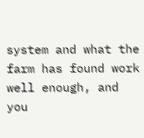system and what the farm has found work well enough, and you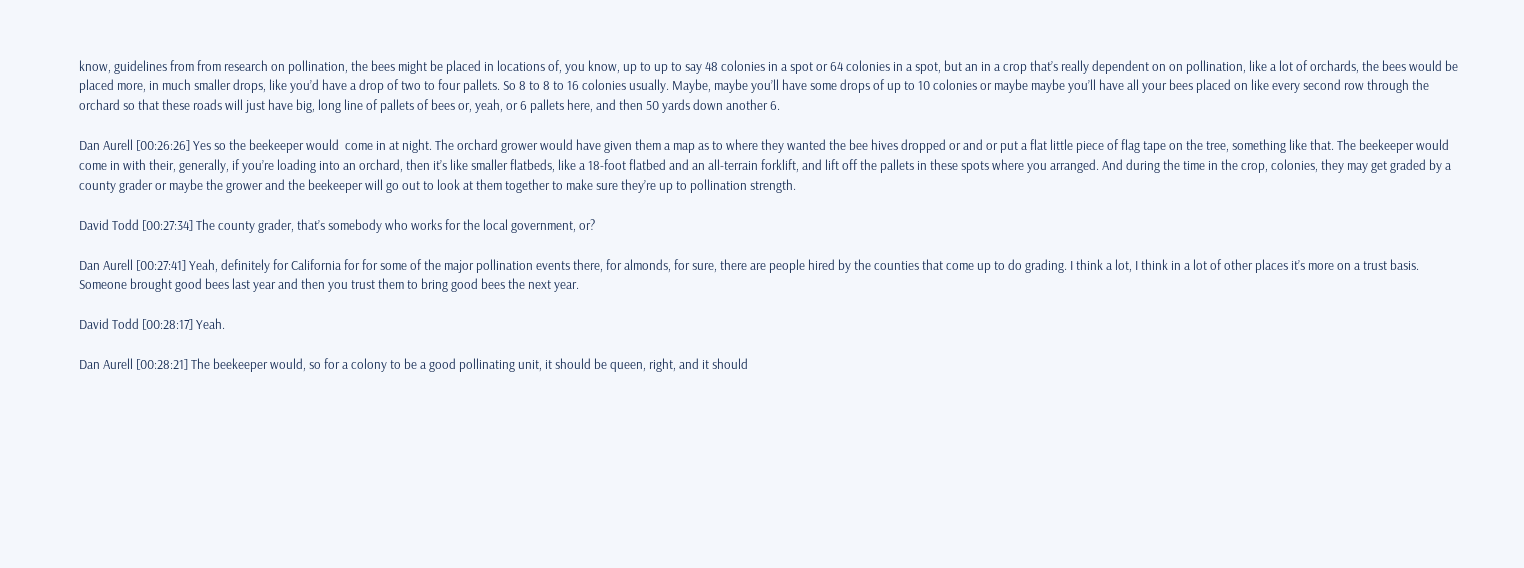know, guidelines from from research on pollination, the bees might be placed in locations of, you know, up to up to say 48 colonies in a spot or 64 colonies in a spot, but an in a crop that’s really dependent on on pollination, like a lot of orchards, the bees would be placed more, in much smaller drops, like you’d have a drop of two to four pallets. So 8 to 8 to 16 colonies usually. Maybe, maybe you’ll have some drops of up to 10 colonies or maybe maybe you’ll have all your bees placed on like every second row through the orchard so that these roads will just have big, long line of pallets of bees or, yeah, or 6 pallets here, and then 50 yards down another 6.

Dan Aurell [00:26:26] Yes so the beekeeper would  come in at night. The orchard grower would have given them a map as to where they wanted the bee hives dropped or and or put a flat little piece of flag tape on the tree, something like that. The beekeeper would come in with their, generally, if you’re loading into an orchard, then it’s like smaller flatbeds, like a 18-foot flatbed and an all-terrain forklift, and lift off the pallets in these spots where you arranged. And during the time in the crop, colonies, they may get graded by a county grader or maybe the grower and the beekeeper will go out to look at them together to make sure they’re up to pollination strength.

David Todd [00:27:34] The county grader, that’s somebody who works for the local government, or?

Dan Aurell [00:27:41] Yeah, definitely for California for for some of the major pollination events there, for almonds, for sure, there are people hired by the counties that come up to do grading. I think a lot, I think in a lot of other places it’s more on a trust basis. Someone brought good bees last year and then you trust them to bring good bees the next year.

David Todd [00:28:17] Yeah.

Dan Aurell [00:28:21] The beekeeper would, so for a colony to be a good pollinating unit, it should be queen, right, and it should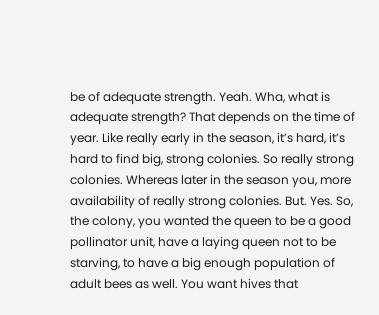be of adequate strength. Yeah. Wha, what is adequate strength? That depends on the time of year. Like really early in the season, it’s hard, it’s hard to find big, strong colonies. So really strong colonies. Whereas later in the season you, more availability of really strong colonies. But. Yes. So, the colony, you wanted the queen to be a good pollinator unit, have a laying queen not to be starving, to have a big enough population of adult bees as well. You want hives that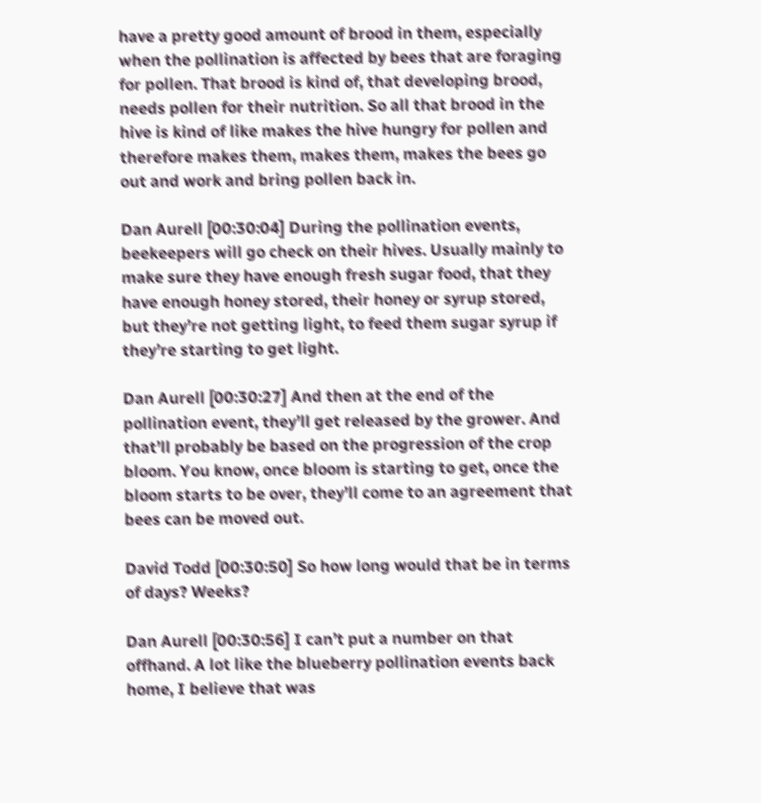have a pretty good amount of brood in them, especially when the pollination is affected by bees that are foraging for pollen. That brood is kind of, that developing brood, needs pollen for their nutrition. So all that brood in the hive is kind of like makes the hive hungry for pollen and therefore makes them, makes them, makes the bees go out and work and bring pollen back in.

Dan Aurell [00:30:04] During the pollination events, beekeepers will go check on their hives. Usually mainly to make sure they have enough fresh sugar food, that they have enough honey stored, their honey or syrup stored, but they’re not getting light, to feed them sugar syrup if they’re starting to get light.

Dan Aurell [00:30:27] And then at the end of the pollination event, they’ll get released by the grower. And that’ll probably be based on the progression of the crop bloom. You know, once bloom is starting to get, once the bloom starts to be over, they’ll come to an agreement that bees can be moved out.

David Todd [00:30:50] So how long would that be in terms of days? Weeks?

Dan Aurell [00:30:56] I can’t put a number on that offhand. A lot like the blueberry pollination events back home, I believe that was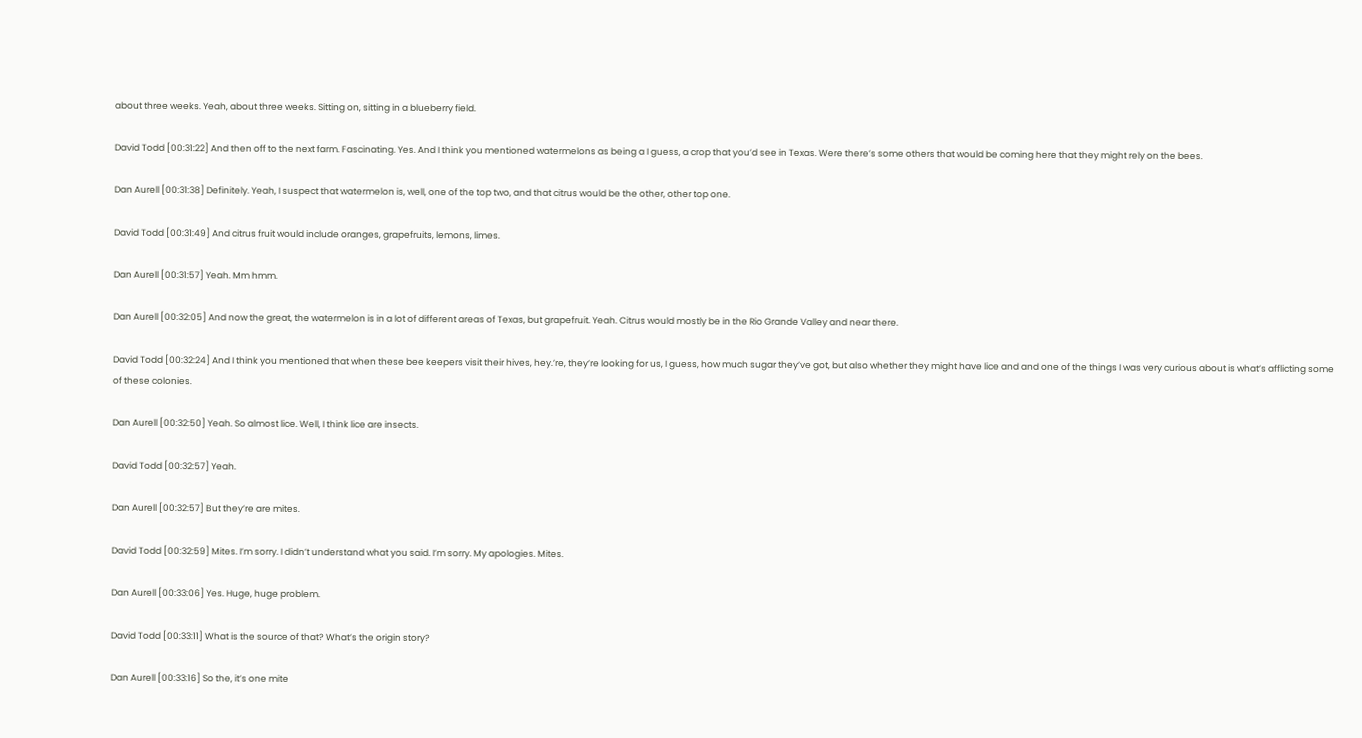about three weeks. Yeah, about three weeks. Sitting on, sitting in a blueberry field.

David Todd [00:31:22] And then off to the next farm. Fascinating. Yes. And I think you mentioned watermelons as being a I guess, a crop that you’d see in Texas. Were there’s some others that would be coming here that they might rely on the bees.

Dan Aurell [00:31:38] Definitely. Yeah, I suspect that watermelon is, well, one of the top two, and that citrus would be the other, other top one.

David Todd [00:31:49] And citrus fruit would include oranges, grapefruits, lemons, limes.

Dan Aurell [00:31:57] Yeah. Mm hmm.

Dan Aurell [00:32:05] And now the great, the watermelon is in a lot of different areas of Texas, but grapefruit. Yeah. Citrus would mostly be in the Rio Grande Valley and near there.

David Todd [00:32:24] And I think you mentioned that when these bee keepers visit their hives, hey.’re, they’re looking for us, I guess, how much sugar they’ve got, but also whether they might have lice and and one of the things I was very curious about is what’s afflicting some of these colonies.

Dan Aurell [00:32:50] Yeah. So almost lice. Well, I think lice are insects.

David Todd [00:32:57] Yeah.

Dan Aurell [00:32:57] But they’re are mites.

David Todd [00:32:59] Mites. I’m sorry. I didn’t understand what you said. I’m sorry. My apologies. Mites.

Dan Aurell [00:33:06] Yes. Huge, huge problem.

David Todd [00:33:11] What is the source of that? What’s the origin story?

Dan Aurell [00:33:16] So the, it’s one mite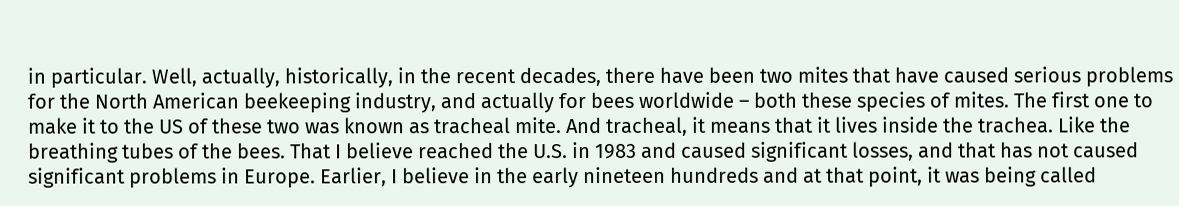in particular. Well, actually, historically, in the recent decades, there have been two mites that have caused serious problems for the North American beekeeping industry, and actually for bees worldwide – both these species of mites. The first one to make it to the US of these two was known as tracheal mite. And tracheal, it means that it lives inside the trachea. Like the breathing tubes of the bees. That I believe reached the U.S. in 1983 and caused significant losses, and that has not caused significant problems in Europe. Earlier, I believe in the early nineteen hundreds and at that point, it was being called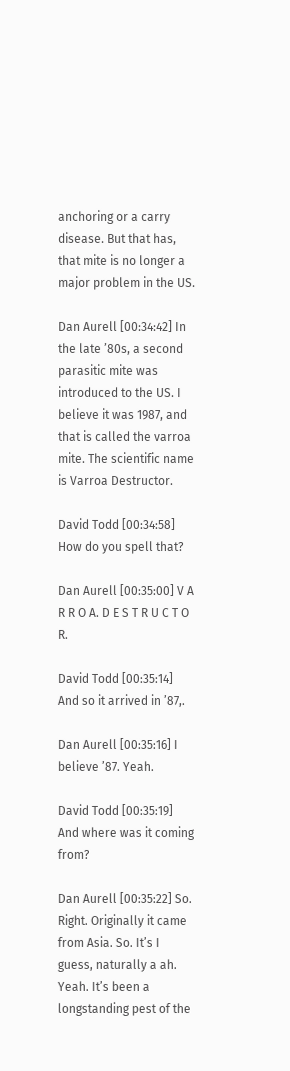anchoring or a carry disease. But that has, that mite is no longer a major problem in the US.

Dan Aurell [00:34:42] In the late ’80s, a second parasitic mite was introduced to the US. I believe it was 1987, and that is called the varroa mite. The scientific name is Varroa Destructor.

David Todd [00:34:58] How do you spell that?

Dan Aurell [00:35:00] V A R R O A. D E S T R U C T O R.

David Todd [00:35:14] And so it arrived in ’87,.

Dan Aurell [00:35:16] I believe ’87. Yeah.

David Todd [00:35:19] And where was it coming from?

Dan Aurell [00:35:22] So. Right. Originally it came from Asia. So. It’s I guess, naturally a ah. Yeah. It’s been a longstanding pest of the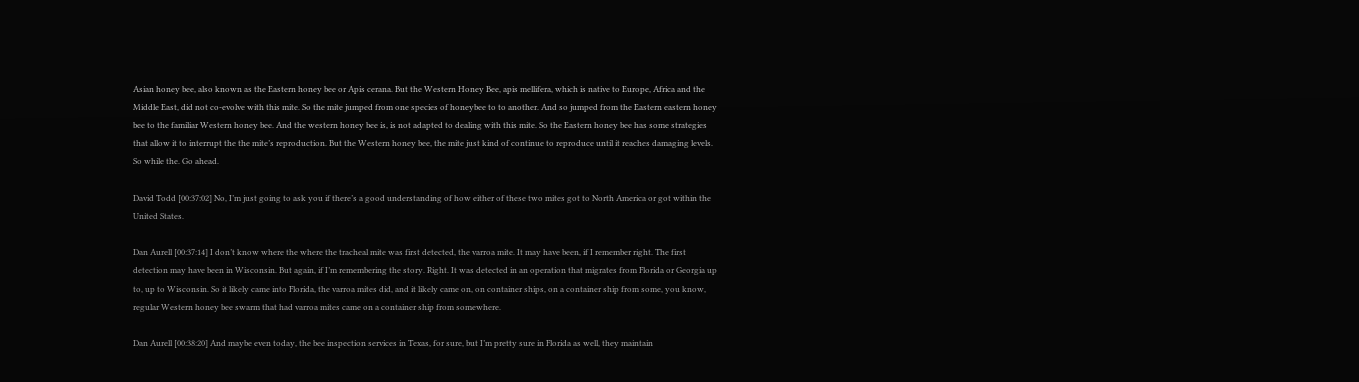Asian honey bee, also known as the Eastern honey bee or Apis cerana. But the Western Honey Bee, apis mellifera, which is native to Europe, Africa and the Middle East, did not co-evolve with this mite. So the mite jumped from one species of honeybee to to another. And so jumped from the Eastern eastern honey bee to the familiar Western honey bee. And the western honey bee is, is not adapted to dealing with this mite. So the Eastern honey bee has some strategies that allow it to interrupt the the mite’s reproduction. But the Western honey bee, the mite just kind of continue to reproduce until it reaches damaging levels. So while the. Go ahead.

David Todd [00:37:02] No, I’m just going to ask you if there’s a good understanding of how either of these two mites got to North America or got within the United States.

Dan Aurell [00:37:14] I don’t know where the where the tracheal mite was first detected, the varroa mite. It may have been, if I remember right. The first detection may have been in Wisconsin. But again, if I’m remembering the story. Right. It was detected in an operation that migrates from Florida or Georgia up to, up to Wisconsin. So it likely came into Florida, the varroa mites did, and it likely came on, on container ships, on a container ship from some, you know, regular Western honey bee swarm that had varroa mites came on a container ship from somewhere.

Dan Aurell [00:38:20] And maybe even today, the bee inspection services in Texas, for sure, but I’m pretty sure in Florida as well, they maintain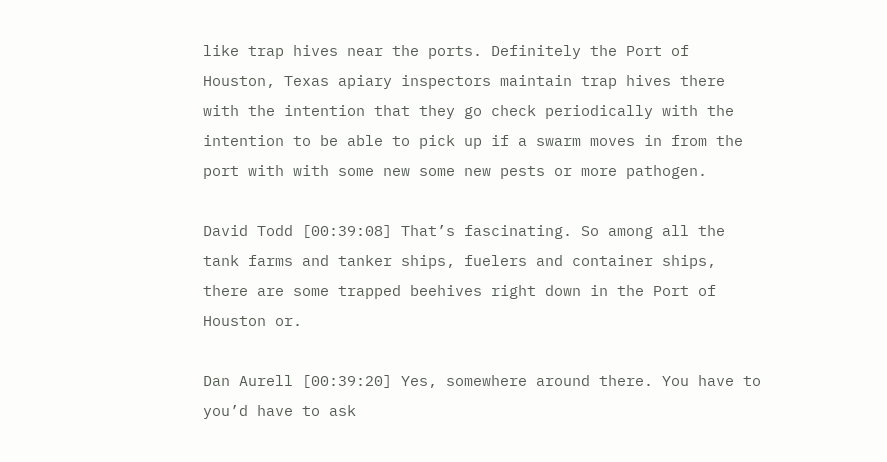like trap hives near the ports. Definitely the Port of Houston, Texas apiary inspectors maintain trap hives there with the intention that they go check periodically with the intention to be able to pick up if a swarm moves in from the port with with some new some new pests or more pathogen.

David Todd [00:39:08] That’s fascinating. So among all the tank farms and tanker ships, fuelers and container ships, there are some trapped beehives right down in the Port of Houston or.

Dan Aurell [00:39:20] Yes, somewhere around there. You have to you’d have to ask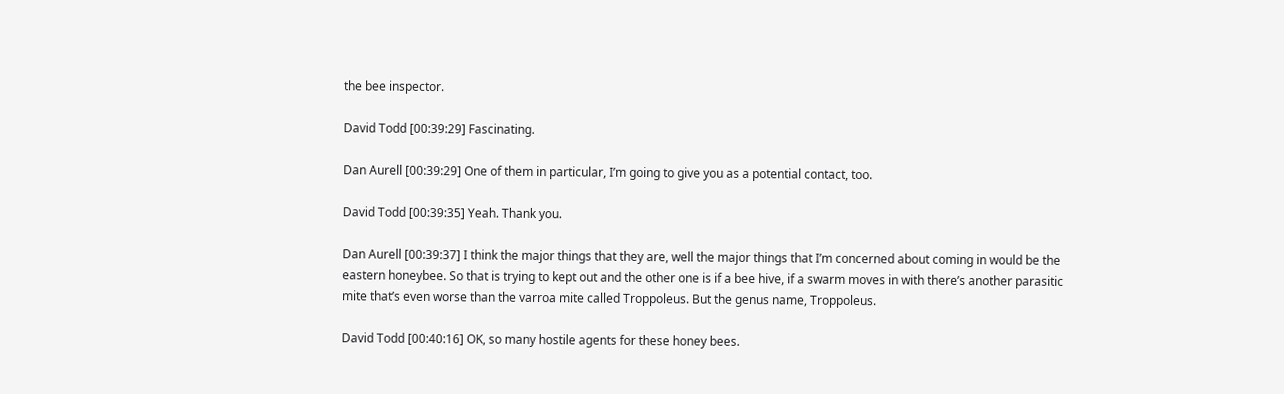the bee inspector.

David Todd [00:39:29] Fascinating.

Dan Aurell [00:39:29] One of them in particular, I’m going to give you as a potential contact, too.

David Todd [00:39:35] Yeah. Thank you.

Dan Aurell [00:39:37] I think the major things that they are, well the major things that I’m concerned about coming in would be the eastern honeybee. So that is trying to kept out and the other one is if a bee hive, if a swarm moves in with there’s another parasitic mite that’s even worse than the varroa mite called Troppoleus. But the genus name, Troppoleus.

David Todd [00:40:16] OK, so many hostile agents for these honey bees.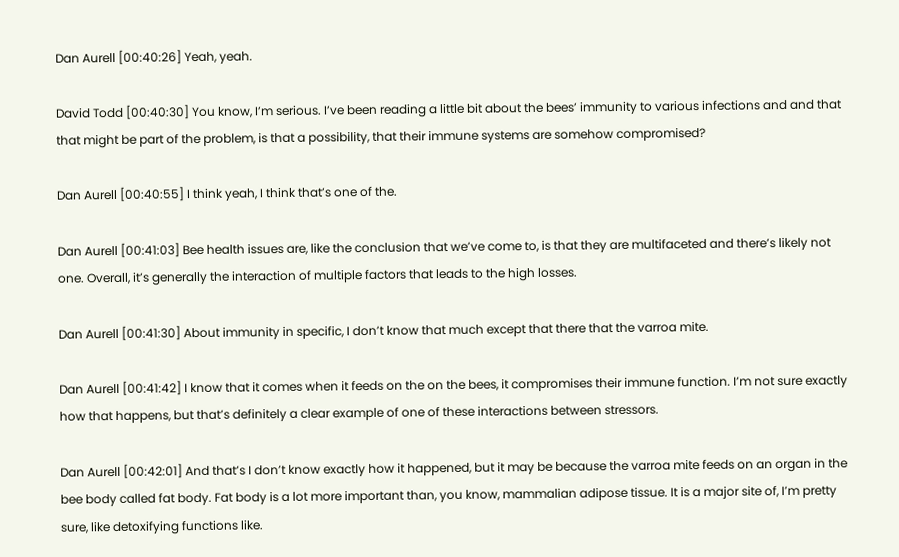Dan Aurell [00:40:26] Yeah, yeah.

David Todd [00:40:30] You know, I’m serious. I’ve been reading a little bit about the bees’ immunity to various infections and and that that might be part of the problem, is that a possibility, that their immune systems are somehow compromised?

Dan Aurell [00:40:55] I think yeah, I think that’s one of the.

Dan Aurell [00:41:03] Bee health issues are, like the conclusion that we’ve come to, is that they are multifaceted and there’s likely not one. Overall, it’s generally the interaction of multiple factors that leads to the high losses.

Dan Aurell [00:41:30] About immunity in specific, I don’t know that much except that there that the varroa mite.

Dan Aurell [00:41:42] I know that it comes when it feeds on the on the bees, it compromises their immune function. I’m not sure exactly how that happens, but that’s definitely a clear example of one of these interactions between stressors.

Dan Aurell [00:42:01] And that’s I don’t know exactly how it happened, but it may be because the varroa mite feeds on an organ in the bee body called fat body. Fat body is a lot more important than, you know, mammalian adipose tissue. It is a major site of, I’m pretty sure, like detoxifying functions like.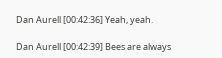Dan Aurell [00:42:36] Yeah, yeah.

Dan Aurell [00:42:39] Bees are always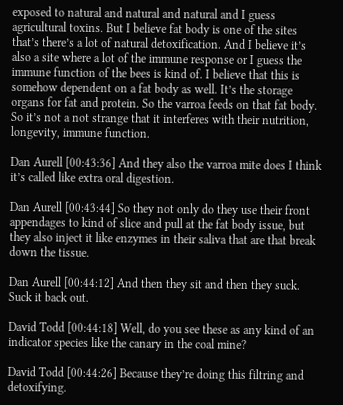exposed to natural and natural and natural and I guess agricultural toxins. But I believe fat body is one of the sites that’s there’s a lot of natural detoxification. And I believe it’s also a site where a lot of the immune response or I guess the immune function of the bees is kind of. I believe that this is somehow dependent on a fat body as well. It’s the storage organs for fat and protein. So the varroa feeds on that fat body. So it’s not a not strange that it interferes with their nutrition, longevity, immune function.

Dan Aurell [00:43:36] And they also the varroa mite does I think it’s called like extra oral digestion.

Dan Aurell [00:43:44] So they not only do they use their front appendages to kind of slice and pull at the fat body issue, but they also inject it like enzymes in their saliva that are that break down the tissue.

Dan Aurell [00:44:12] And then they sit and then they suck. Suck it back out.

David Todd [00:44:18] Well, do you see these as any kind of an indicator species like the canary in the coal mine?

David Todd [00:44:26] Because they’re doing this filtring and detoxifying.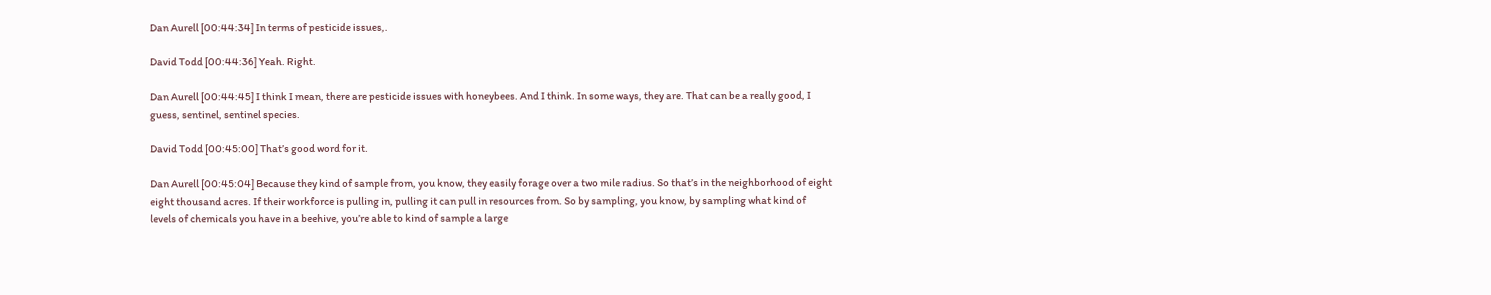Dan Aurell [00:44:34] In terms of pesticide issues,.

David Todd [00:44:36] Yeah. Right.

Dan Aurell [00:44:45] I think I mean, there are pesticide issues with honeybees. And I think. In some ways, they are. That can be a really good, I guess, sentinel, sentinel species.

David Todd [00:45:00] That’s good word for it.

Dan Aurell [00:45:04] Because they kind of sample from, you know, they easily forage over a two mile radius. So that’s in the neighborhood of eight eight thousand acres. If their workforce is pulling in, pulling it can pull in resources from. So by sampling, you know, by sampling what kind of levels of chemicals you have in a beehive, you’re able to kind of sample a large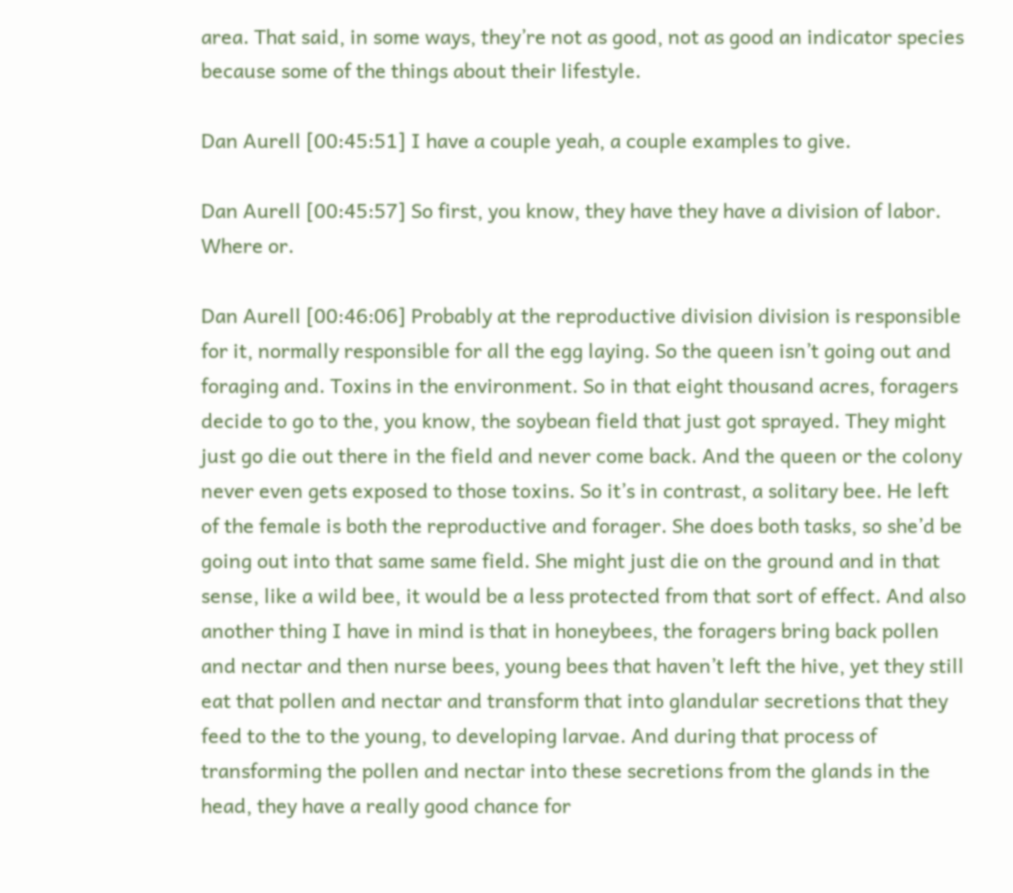area. That said, in some ways, they’re not as good, not as good an indicator species because some of the things about their lifestyle.

Dan Aurell [00:45:51] I have a couple yeah, a couple examples to give.

Dan Aurell [00:45:57] So first, you know, they have they have a division of labor. Where or.

Dan Aurell [00:46:06] Probably at the reproductive division division is responsible for it, normally responsible for all the egg laying. So the queen isn’t going out and foraging and. Toxins in the environment. So in that eight thousand acres, foragers decide to go to the, you know, the soybean field that just got sprayed. They might just go die out there in the field and never come back. And the queen or the colony never even gets exposed to those toxins. So it’s in contrast, a solitary bee. He left of the female is both the reproductive and forager. She does both tasks, so she’d be going out into that same same field. She might just die on the ground and in that sense, like a wild bee, it would be a less protected from that sort of effect. And also another thing I have in mind is that in honeybees, the foragers bring back pollen and nectar and then nurse bees, young bees that haven’t left the hive, yet they still eat that pollen and nectar and transform that into glandular secretions that they feed to the to the young, to developing larvae. And during that process of transforming the pollen and nectar into these secretions from the glands in the head, they have a really good chance for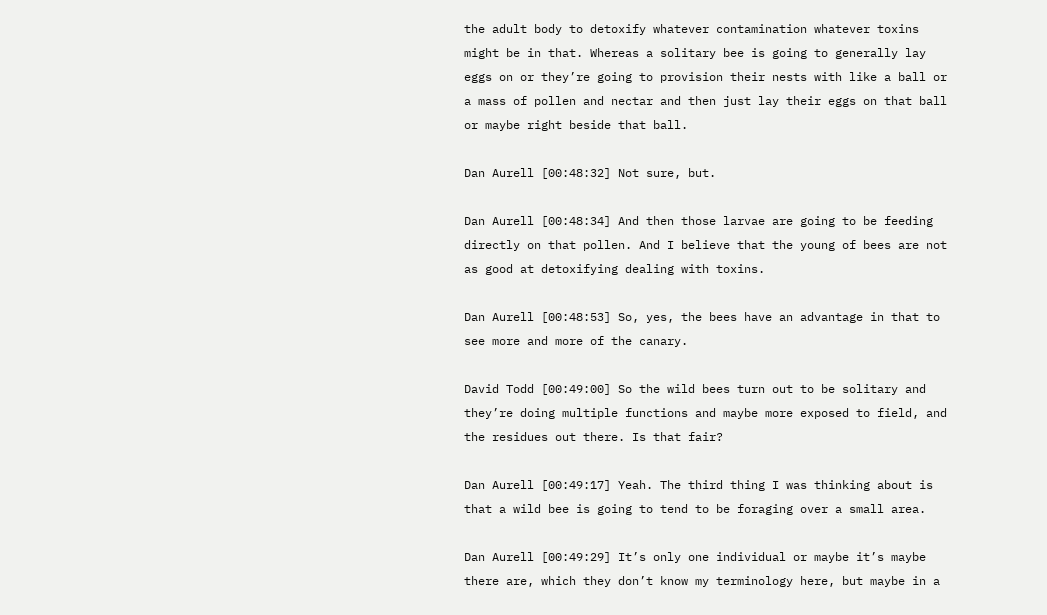the adult body to detoxify whatever contamination whatever toxins might be in that. Whereas a solitary bee is going to generally lay eggs on or they’re going to provision their nests with like a ball or a mass of pollen and nectar and then just lay their eggs on that ball or maybe right beside that ball.

Dan Aurell [00:48:32] Not sure, but.

Dan Aurell [00:48:34] And then those larvae are going to be feeding directly on that pollen. And I believe that the young of bees are not as good at detoxifying dealing with toxins.

Dan Aurell [00:48:53] So, yes, the bees have an advantage in that to see more and more of the canary.

David Todd [00:49:00] So the wild bees turn out to be solitary and they’re doing multiple functions and maybe more exposed to field, and the residues out there. Is that fair?

Dan Aurell [00:49:17] Yeah. The third thing I was thinking about is that a wild bee is going to tend to be foraging over a small area.

Dan Aurell [00:49:29] It’s only one individual or maybe it’s maybe there are, which they don’t know my terminology here, but maybe in a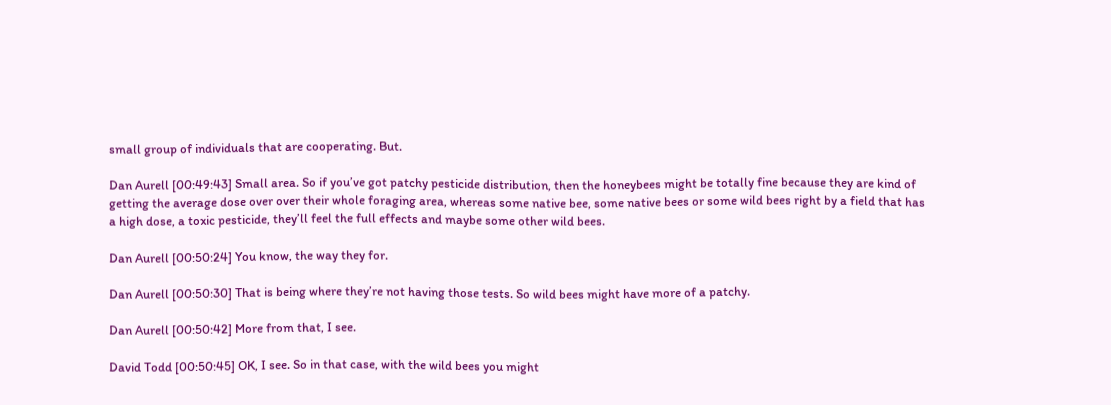small group of individuals that are cooperating. But.

Dan Aurell [00:49:43] Small area. So if you’ve got patchy pesticide distribution, then the honeybees might be totally fine because they are kind of getting the average dose over over their whole foraging area, whereas some native bee, some native bees or some wild bees right by a field that has a high dose, a toxic pesticide, they’ll feel the full effects and maybe some other wild bees.

Dan Aurell [00:50:24] You know, the way they for.

Dan Aurell [00:50:30] That is being where they’re not having those tests. So wild bees might have more of a patchy.

Dan Aurell [00:50:42] More from that, I see.

David Todd [00:50:45] OK, I see. So in that case, with the wild bees you might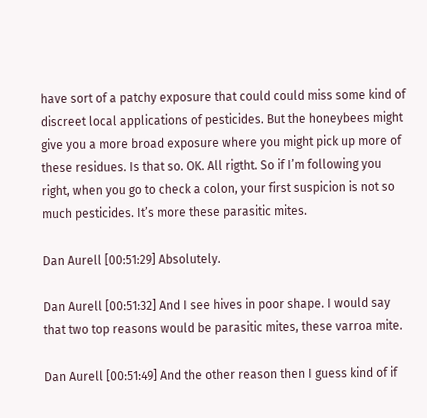have sort of a patchy exposure that could could miss some kind of discreet local applications of pesticides. But the honeybees might give you a more broad exposure where you might pick up more of these residues. Is that so. OK. All rigtht. So if I’m following you right, when you go to check a colon, your first suspicion is not so much pesticides. It’s more these parasitic mites.

Dan Aurell [00:51:29] Absolutely.

Dan Aurell [00:51:32] And I see hives in poor shape. I would say that two top reasons would be parasitic mites, these varroa mite.

Dan Aurell [00:51:49] And the other reason then I guess kind of if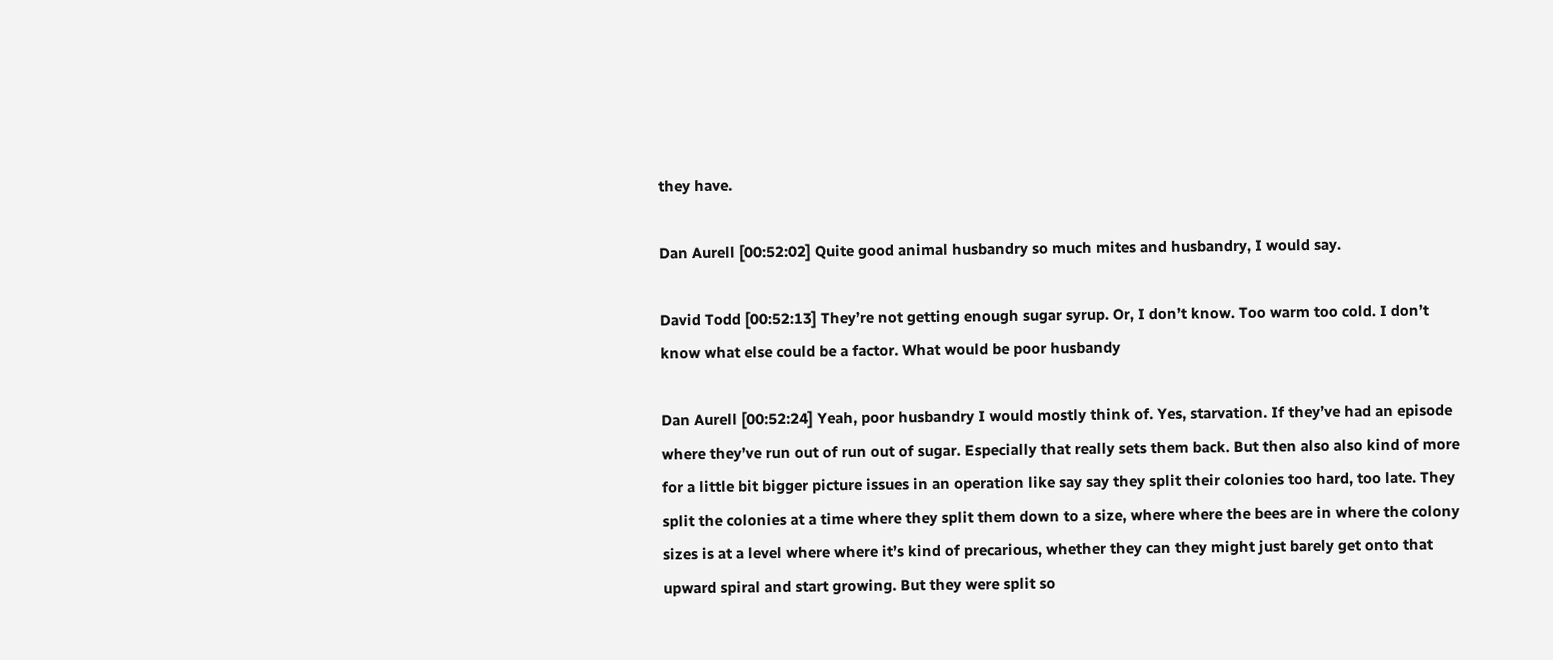they have.

Dan Aurell [00:52:02] Quite good animal husbandry so much mites and husbandry, I would say.

David Todd [00:52:13] They’re not getting enough sugar syrup. Or, I don’t know. Too warm too cold. I don’t know what else could be a factor. What would be poor husbandy

Dan Aurell [00:52:24] Yeah, poor husbandry I would mostly think of. Yes, starvation. If they’ve had an episode where they’ve run out of run out of sugar. Especially that really sets them back. But then also also kind of more for a little bit bigger picture issues in an operation like say say they split their colonies too hard, too late. They split the colonies at a time where they split them down to a size, where where the bees are in where the colony sizes is at a level where where it’s kind of precarious, whether they can they might just barely get onto that upward spiral and start growing. But they were split so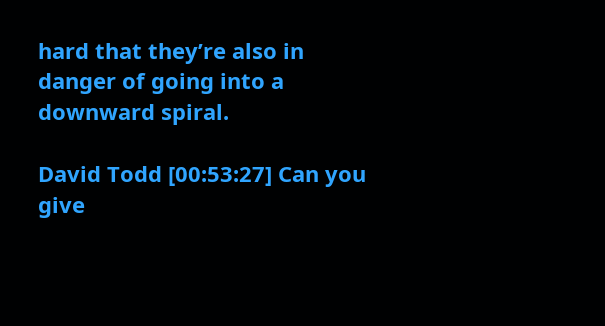hard that they’re also in danger of going into a downward spiral.

David Todd [00:53:27] Can you give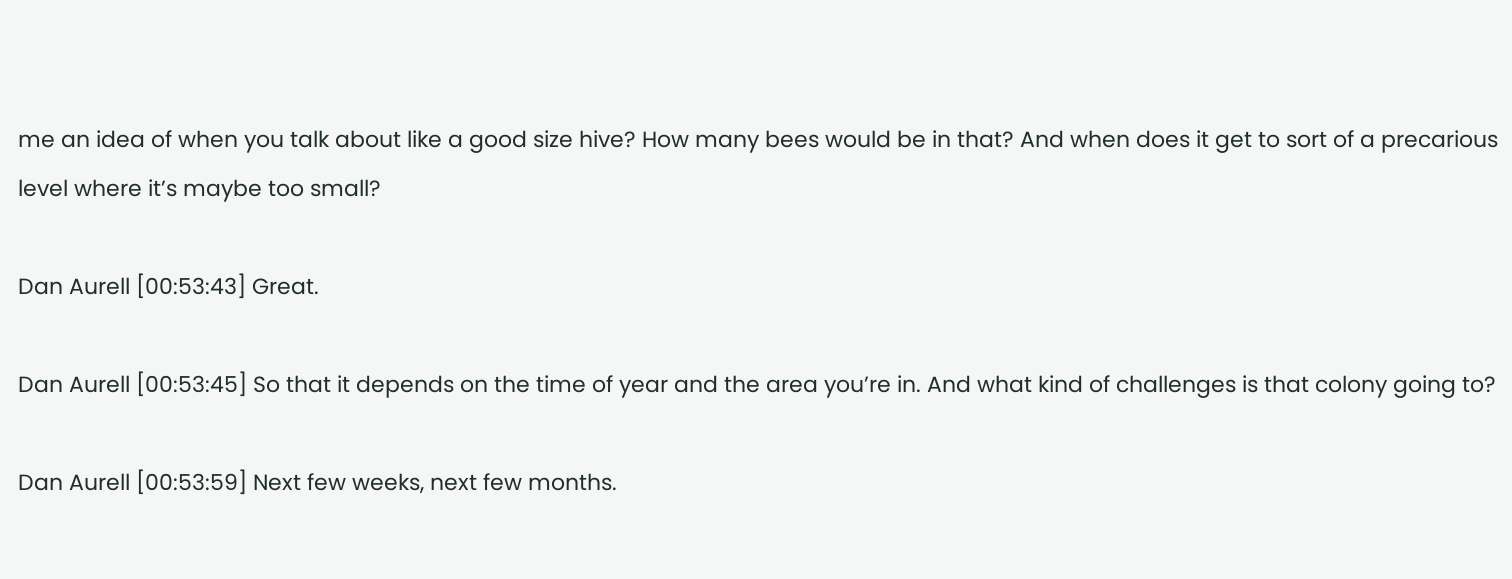me an idea of when you talk about like a good size hive? How many bees would be in that? And when does it get to sort of a precarious level where it’s maybe too small?

Dan Aurell [00:53:43] Great.

Dan Aurell [00:53:45] So that it depends on the time of year and the area you’re in. And what kind of challenges is that colony going to?

Dan Aurell [00:53:59] Next few weeks, next few months.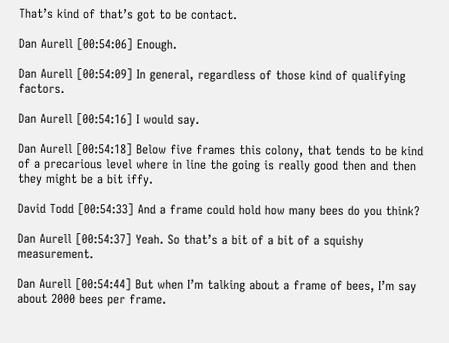That’s kind of that’s got to be contact.

Dan Aurell [00:54:06] Enough.

Dan Aurell [00:54:09] In general, regardless of those kind of qualifying factors.

Dan Aurell [00:54:16] I would say.

Dan Aurell [00:54:18] Below five frames this colony, that tends to be kind of a precarious level where in line the going is really good then and then they might be a bit iffy.

David Todd [00:54:33] And a frame could hold how many bees do you think?

Dan Aurell [00:54:37] Yeah. So that’s a bit of a bit of a squishy measurement.

Dan Aurell [00:54:44] But when I’m talking about a frame of bees, I’m say about 2000 bees per frame.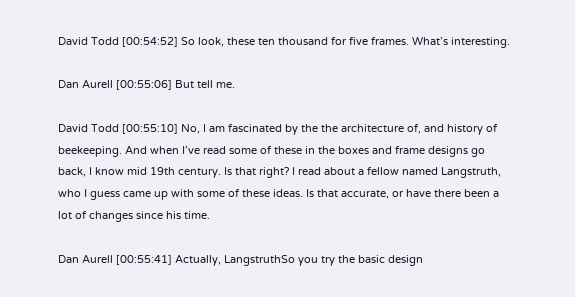David Todd [00:54:52] So look, these ten thousand for five frames. What’s interesting.

Dan Aurell [00:55:06] But tell me.

David Todd [00:55:10] No, I am fascinated by the the architecture of, and history of beekeeping. And when I’ve read some of these in the boxes and frame designs go back, I know mid 19th century. Is that right? I read about a fellow named Langstruth, who I guess came up with some of these ideas. Is that accurate, or have there been a lot of changes since his time.

Dan Aurell [00:55:41] Actually, LangstruthSo you try the basic design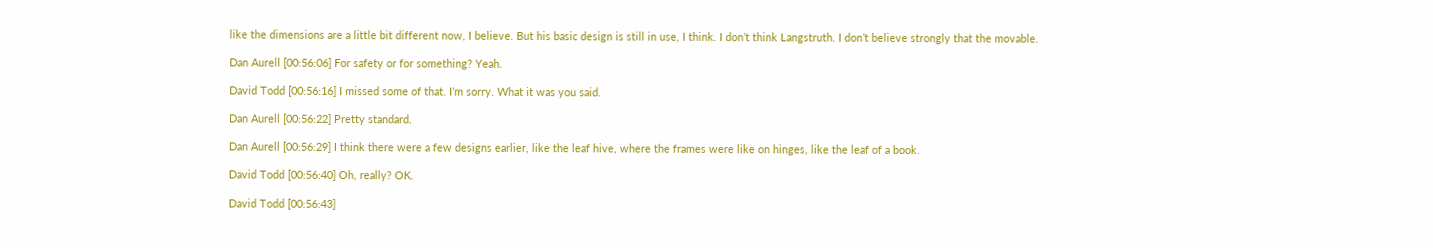like the dimensions are a little bit different now, I believe. But his basic design is still in use, I think. I don’t think Langstruth. I don’t believe strongly that the movable.

Dan Aurell [00:56:06] For safety or for something? Yeah.

David Todd [00:56:16] I missed some of that. I’m sorry. What it was you said.

Dan Aurell [00:56:22] Pretty standard.

Dan Aurell [00:56:29] I think there were a few designs earlier, like the leaf hive, where the frames were like on hinges, like the leaf of a book.

David Todd [00:56:40] Oh, really? OK.

David Todd [00:56:43]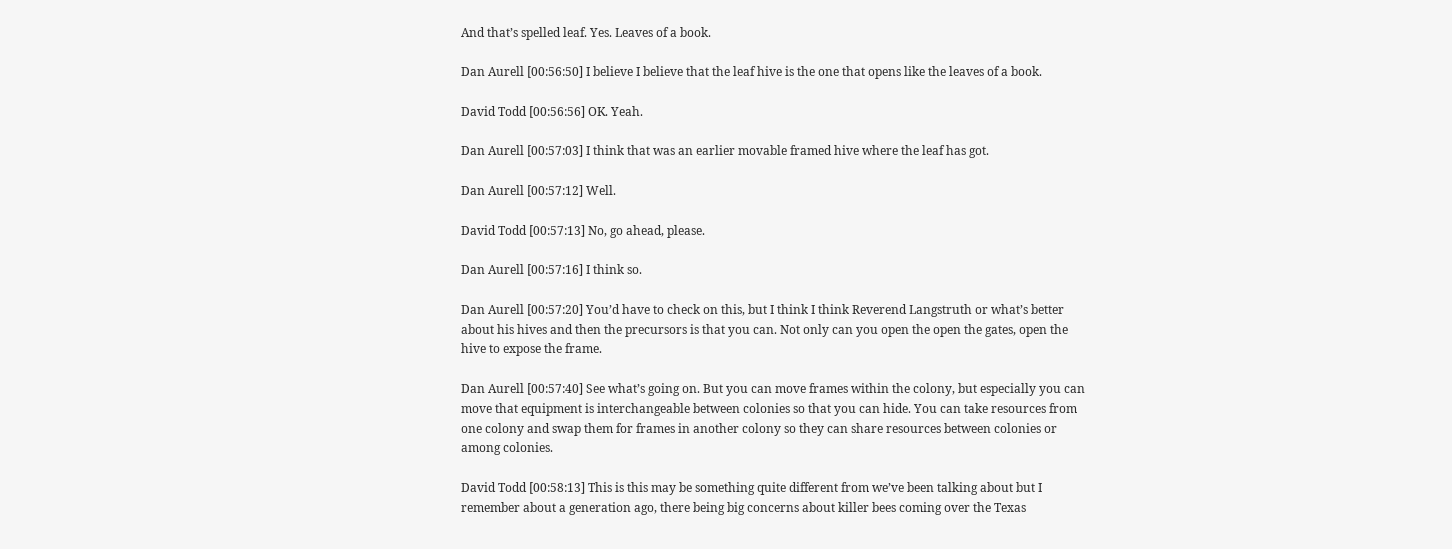And that’s spelled leaf. Yes. Leaves of a book.

Dan Aurell [00:56:50] I believe I believe that the leaf hive is the one that opens like the leaves of a book.

David Todd [00:56:56] OK. Yeah.

Dan Aurell [00:57:03] I think that was an earlier movable framed hive where the leaf has got.

Dan Aurell [00:57:12] Well.

David Todd [00:57:13] No, go ahead, please.

Dan Aurell [00:57:16] I think so.

Dan Aurell [00:57:20] You’d have to check on this, but I think I think Reverend Langstruth or what’s better about his hives and then the precursors is that you can. Not only can you open the open the gates, open the hive to expose the frame.

Dan Aurell [00:57:40] See what’s going on. But you can move frames within the colony, but especially you can move that equipment is interchangeable between colonies so that you can hide. You can take resources from one colony and swap them for frames in another colony so they can share resources between colonies or among colonies.

David Todd [00:58:13] This is this may be something quite different from we’ve been talking about but I remember about a generation ago, there being big concerns about killer bees coming over the Texas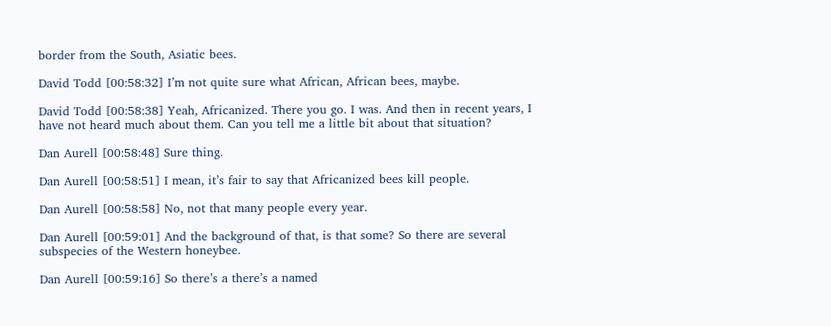border from the South, Asiatic bees.

David Todd [00:58:32] I’m not quite sure what African, African bees, maybe.

David Todd [00:58:38] Yeah, Africanized. There you go. I was. And then in recent years, I have not heard much about them. Can you tell me a little bit about that situation?

Dan Aurell [00:58:48] Sure thing.

Dan Aurell [00:58:51] I mean, it’s fair to say that Africanized bees kill people.

Dan Aurell [00:58:58] No, not that many people every year.

Dan Aurell [00:59:01] And the background of that, is that some? So there are several subspecies of the Western honeybee.

Dan Aurell [00:59:16] So there’s a there’s a named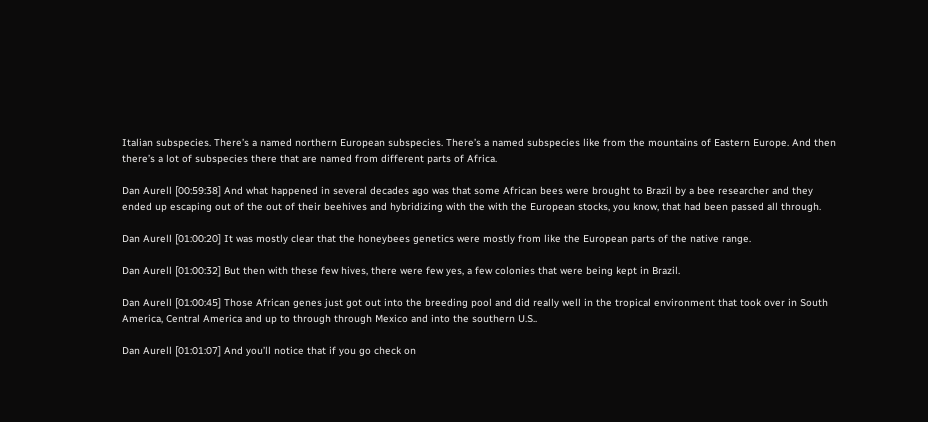Italian subspecies. There’s a named northern European subspecies. There’s a named subspecies like from the mountains of Eastern Europe. And then there’s a lot of subspecies there that are named from different parts of Africa.

Dan Aurell [00:59:38] And what happened in several decades ago was that some African bees were brought to Brazil by a bee researcher and they ended up escaping out of the out of their beehives and hybridizing with the with the European stocks, you know, that had been passed all through.

Dan Aurell [01:00:20] It was mostly clear that the honeybees genetics were mostly from like the European parts of the native range.

Dan Aurell [01:00:32] But then with these few hives, there were few yes, a few colonies that were being kept in Brazil.

Dan Aurell [01:00:45] Those African genes just got out into the breeding pool and did really well in the tropical environment that took over in South America, Central America and up to through through Mexico and into the southern U.S..

Dan Aurell [01:01:07] And you’ll notice that if you go check on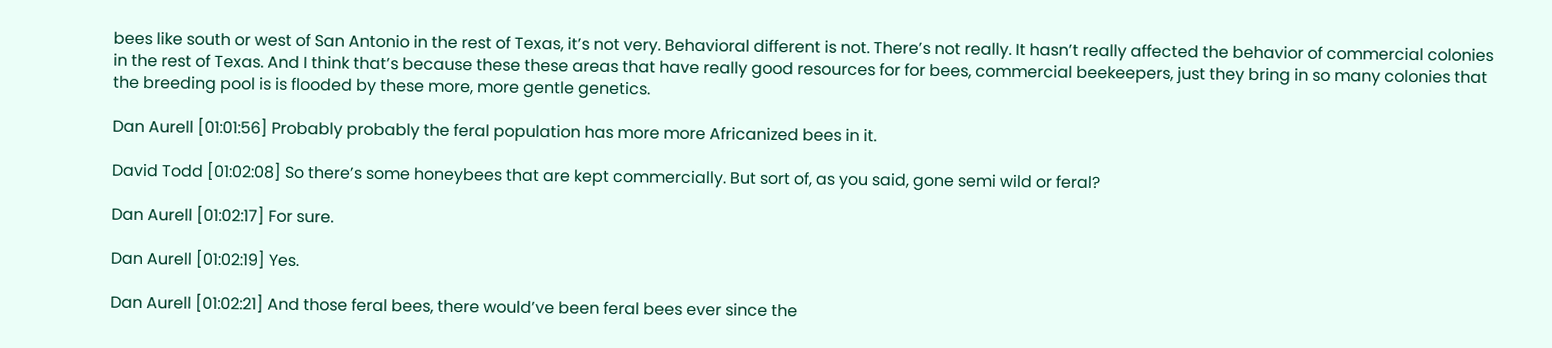bees like south or west of San Antonio in the rest of Texas, it’s not very. Behavioral different is not. There’s not really. It hasn’t really affected the behavior of commercial colonies in the rest of Texas. And I think that’s because these these areas that have really good resources for for bees, commercial beekeepers, just they bring in so many colonies that the breeding pool is is flooded by these more, more gentle genetics.

Dan Aurell [01:01:56] Probably probably the feral population has more more Africanized bees in it.

David Todd [01:02:08] So there’s some honeybees that are kept commercially. But sort of, as you said, gone semi wild or feral?

Dan Aurell [01:02:17] For sure.

Dan Aurell [01:02:19] Yes.

Dan Aurell [01:02:21] And those feral bees, there would’ve been feral bees ever since the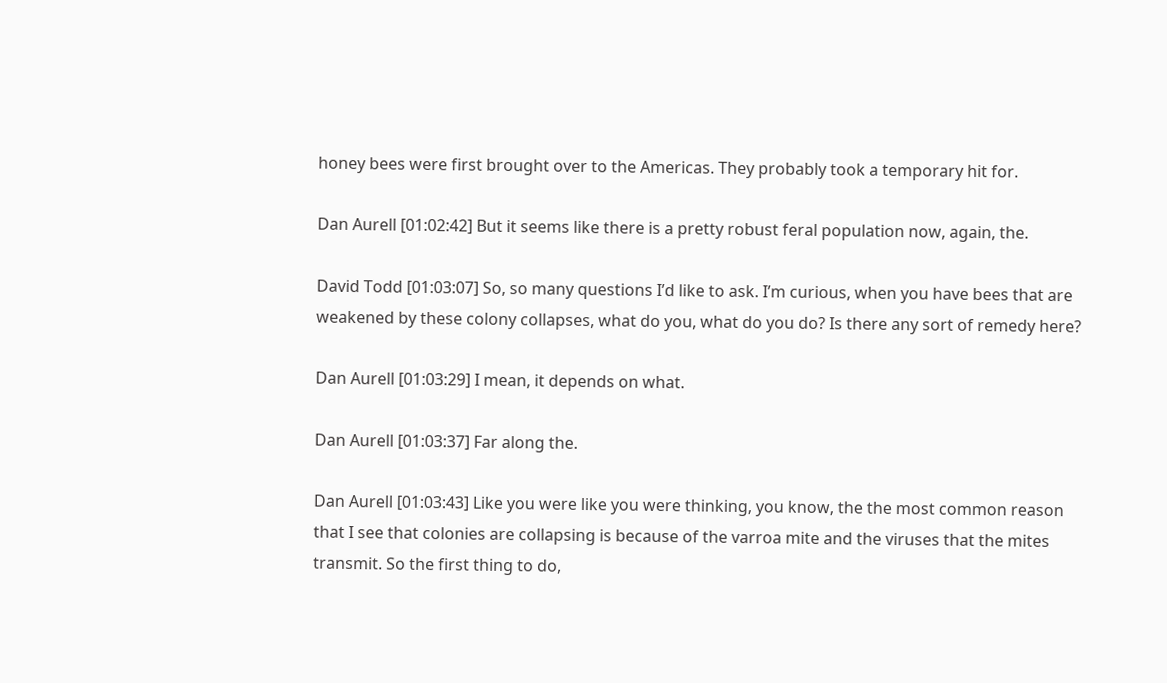honey bees were first brought over to the Americas. They probably took a temporary hit for.

Dan Aurell [01:02:42] But it seems like there is a pretty robust feral population now, again, the.

David Todd [01:03:07] So, so many questions I’d like to ask. I’m curious, when you have bees that are weakened by these colony collapses, what do you, what do you do? Is there any sort of remedy here?

Dan Aurell [01:03:29] I mean, it depends on what.

Dan Aurell [01:03:37] Far along the.

Dan Aurell [01:03:43] Like you were like you were thinking, you know, the the most common reason that I see that colonies are collapsing is because of the varroa mite and the viruses that the mites transmit. So the first thing to do,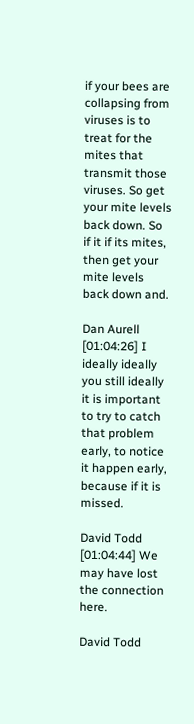if your bees are collapsing from viruses is to treat for the mites that transmit those viruses. So get your mite levels back down. So if it if its mites, then get your mite levels back down and.

Dan Aurell [01:04:26] I ideally ideally you still ideally it is important to try to catch that problem early, to notice it happen early, because if it is missed.

David Todd [01:04:44] We may have lost the connection here.

David Todd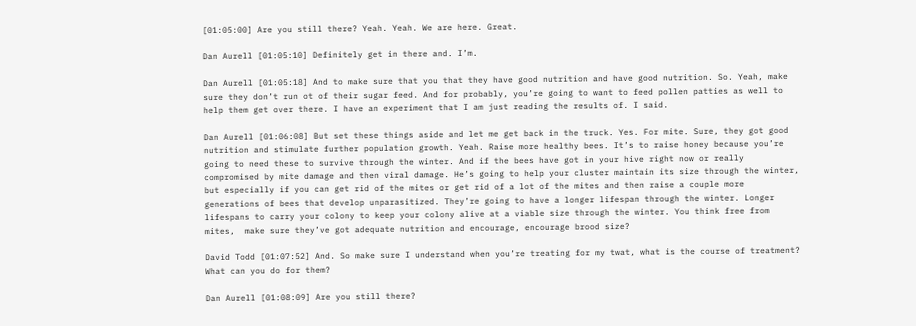[01:05:00] Are you still there? Yeah. Yeah. We are here. Great.

Dan Aurell [01:05:10] Definitely get in there and. I’m.

Dan Aurell [01:05:18] And to make sure that you that they have good nutrition and have good nutrition. So. Yeah, make sure they don’t run ot of their sugar feed. And for probably, you’re going to want to feed pollen patties as well to help them get over there. I have an experiment that I am just reading the results of. I said.

Dan Aurell [01:06:08] But set these things aside and let me get back in the truck. Yes. For mite. Sure, they got good nutrition and stimulate further population growth. Yeah. Raise more healthy bees. It’s to raise honey because you’re going to need these to survive through the winter. And if the bees have got in your hive right now or really compromised by mite damage and then viral damage. He’s going to help your cluster maintain its size through the winter, but especially if you can get rid of the mites or get rid of a lot of the mites and then raise a couple more generations of bees that develop unparasitized. They’re going to have a longer lifespan through the winter. Longer lifespans to carry your colony to keep your colony alive at a viable size through the winter. You think free from mites,  make sure they’ve got adequate nutrition and encourage, encourage brood size?

David Todd [01:07:52] And. So make sure I understand when you’re treating for my twat, what is the course of treatment? What can you do for them?

Dan Aurell [01:08:09] Are you still there?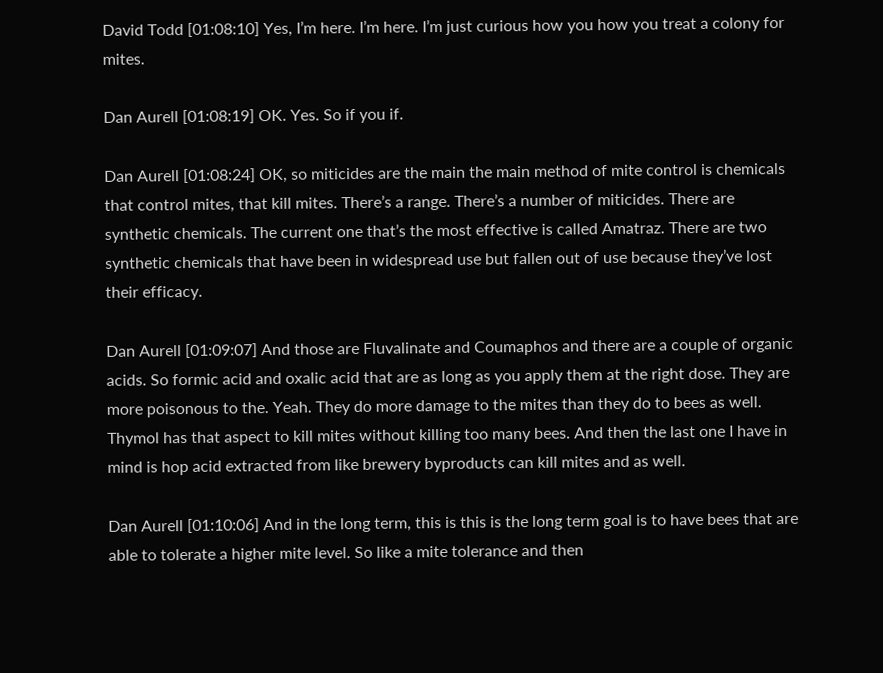David Todd [01:08:10] Yes, I’m here. I’m here. I’m just curious how you how you treat a colony for mites.

Dan Aurell [01:08:19] OK. Yes. So if you if.

Dan Aurell [01:08:24] OK, so miticides are the main the main method of mite control is chemicals that control mites, that kill mites. There’s a range. There’s a number of miticides. There are synthetic chemicals. The current one that’s the most effective is called Amatraz. There are two synthetic chemicals that have been in widespread use but fallen out of use because they’ve lost their efficacy.

Dan Aurell [01:09:07] And those are Fluvalinate and Coumaphos and there are a couple of organic acids. So formic acid and oxalic acid that are as long as you apply them at the right dose. They are more poisonous to the. Yeah. They do more damage to the mites than they do to bees as well. Thymol has that aspect to kill mites without killing too many bees. And then the last one I have in mind is hop acid extracted from like brewery byproducts can kill mites and as well.

Dan Aurell [01:10:06] And in the long term, this is this is the long term goal is to have bees that are able to tolerate a higher mite level. So like a mite tolerance and then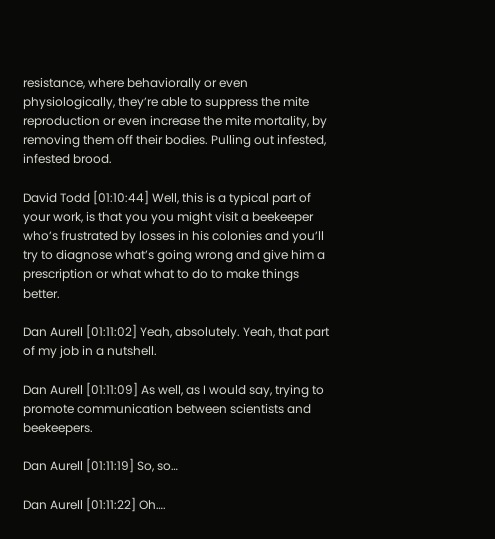resistance, where behaviorally or even physiologically, they’re able to suppress the mite reproduction or even increase the mite mortality, by removing them off their bodies. Pulling out infested, infested brood.

David Todd [01:10:44] Well, this is a typical part of your work, is that you you might visit a beekeeper who’s frustrated by losses in his colonies and you’ll try to diagnose what’s going wrong and give him a prescription or what what to do to make things better.

Dan Aurell [01:11:02] Yeah, absolutely. Yeah, that part of my job in a nutshell.

Dan Aurell [01:11:09] As well, as I would say, trying to promote communication between scientists and beekeepers.

Dan Aurell [01:11:19] So, so…

Dan Aurell [01:11:22] Oh….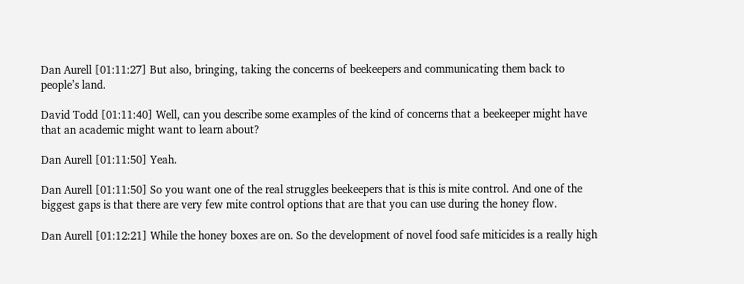Dan Aurell [01:11:27] But also, bringing, taking the concerns of beekeepers and communicating them back to people’s land.

David Todd [01:11:40] Well, can you describe some examples of the kind of concerns that a beekeeper might have that an academic might want to learn about?

Dan Aurell [01:11:50] Yeah.

Dan Aurell [01:11:50] So you want one of the real struggles beekeepers that is this is mite control. And one of the biggest gaps is that there are very few mite control options that are that you can use during the honey flow.

Dan Aurell [01:12:21] While the honey boxes are on. So the development of novel food safe miticides is a really high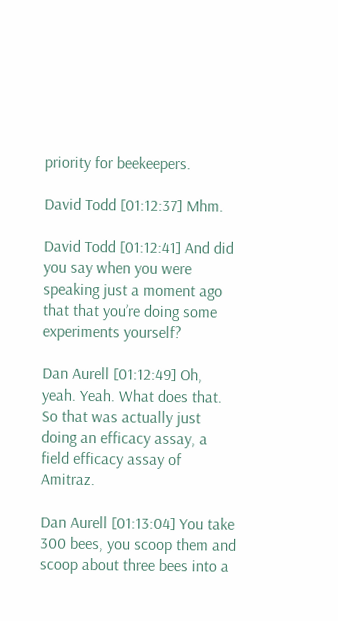priority for beekeepers.

David Todd [01:12:37] Mhm.

David Todd [01:12:41] And did you say when you were speaking just a moment ago that that you’re doing some experiments yourself?

Dan Aurell [01:12:49] Oh, yeah. Yeah. What does that. So that was actually just doing an efficacy assay, a field efficacy assay of Amitraz.

Dan Aurell [01:13:04] You take 300 bees, you scoop them and scoop about three bees into a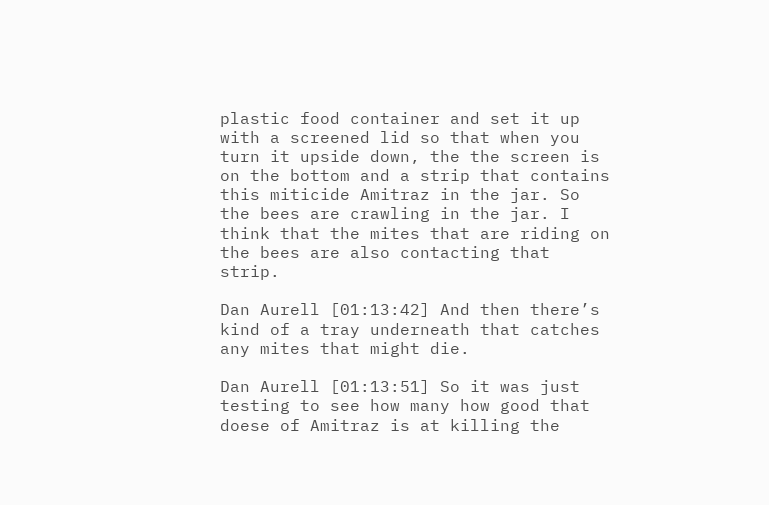plastic food container and set it up with a screened lid so that when you turn it upside down, the the screen is on the bottom and a strip that contains this miticide Amitraz in the jar. So the bees are crawling in the jar. I think that the mites that are riding on the bees are also contacting that strip.

Dan Aurell [01:13:42] And then there’s kind of a tray underneath that catches any mites that might die.

Dan Aurell [01:13:51] So it was just testing to see how many how good that doese of Amitraz is at killing the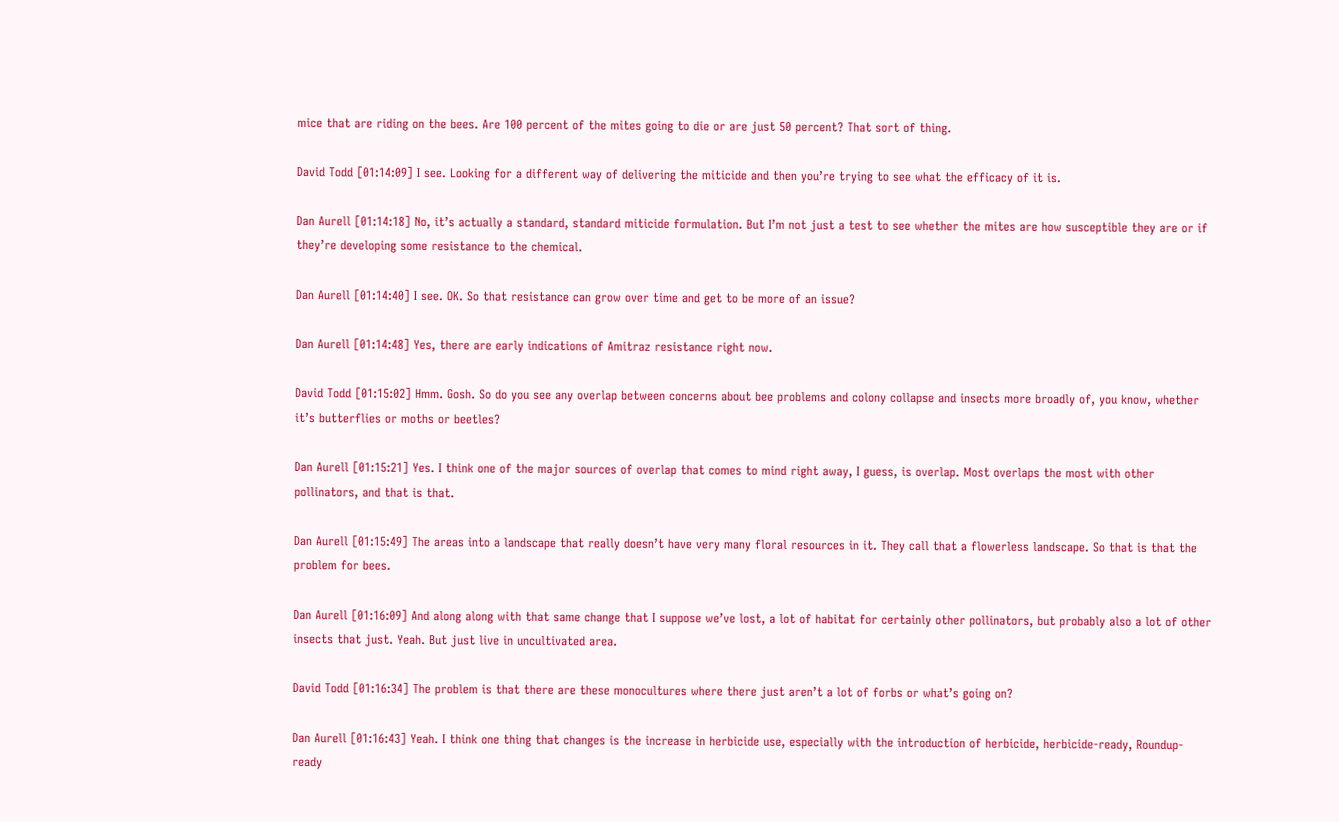mice that are riding on the bees. Are 100 percent of the mites going to die or are just 50 percent? That sort of thing.

David Todd [01:14:09] I see. Looking for a different way of delivering the miticide and then you’re trying to see what the efficacy of it is.

Dan Aurell [01:14:18] No, it’s actually a standard, standard miticide formulation. But I’m not just a test to see whether the mites are how susceptible they are or if they’re developing some resistance to the chemical.

Dan Aurell [01:14:40] I see. OK. So that resistance can grow over time and get to be more of an issue?

Dan Aurell [01:14:48] Yes, there are early indications of Amitraz resistance right now.

David Todd [01:15:02] Hmm. Gosh. So do you see any overlap between concerns about bee problems and colony collapse and insects more broadly of, you know, whether it’s butterflies or moths or beetles?

Dan Aurell [01:15:21] Yes. I think one of the major sources of overlap that comes to mind right away, I guess, is overlap. Most overlaps the most with other pollinators, and that is that.

Dan Aurell [01:15:49] The areas into a landscape that really doesn’t have very many floral resources in it. They call that a flowerless landscape. So that is that the problem for bees.

Dan Aurell [01:16:09] And along along with that same change that I suppose we’ve lost, a lot of habitat for certainly other pollinators, but probably also a lot of other insects that just. Yeah. But just live in uncultivated area.

David Todd [01:16:34] The problem is that there are these monocultures where there just aren’t a lot of forbs or what’s going on?

Dan Aurell [01:16:43] Yeah. I think one thing that changes is the increase in herbicide use, especially with the introduction of herbicide, herbicide-ready, Roundup-ready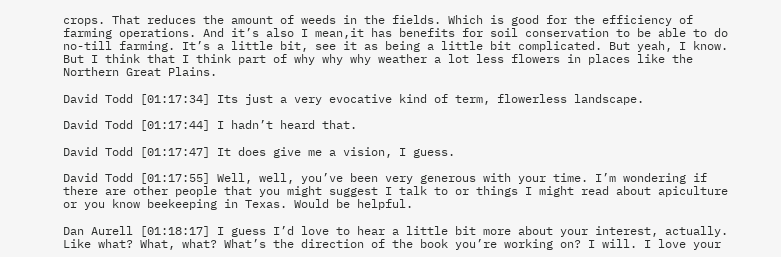crops. That reduces the amount of weeds in the fields. Which is good for the efficiency of farming operations. And it’s also I mean,it has benefits for soil conservation to be able to do no-till farming. It’s a little bit, see it as being a little bit complicated. But yeah, I know. But I think that I think part of why why why weather a lot less flowers in places like the Northern Great Plains.

David Todd [01:17:34] Its just a very evocative kind of term, flowerless landscape.

David Todd [01:17:44] I hadn’t heard that.

David Todd [01:17:47] It does give me a vision, I guess.

David Todd [01:17:55] Well, well, you’ve been very generous with your time. I’m wondering if there are other people that you might suggest I talk to or things I might read about apiculture or you know beekeeping in Texas. Would be helpful.

Dan Aurell [01:18:17] I guess I’d love to hear a little bit more about your interest, actually. Like what? What, what? What’s the direction of the book you’re working on? I will. I love your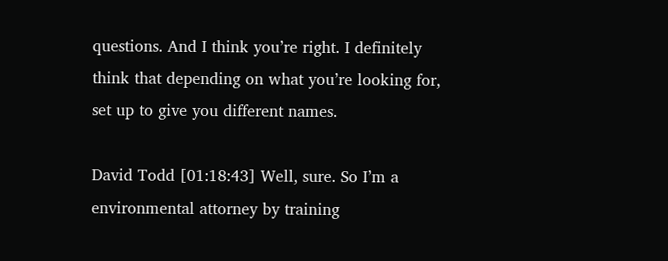questions. And I think you’re right. I definitely think that depending on what you’re looking for, set up to give you different names.

David Todd [01:18:43] Well, sure. So I’m a environmental attorney by training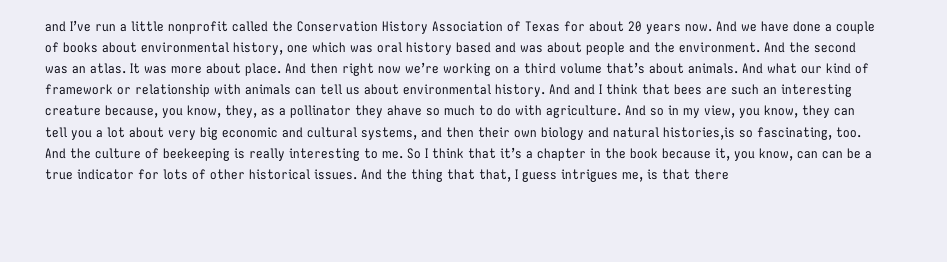and I’ve run a little nonprofit called the Conservation History Association of Texas for about 20 years now. And we have done a couple of books about environmental history, one which was oral history based and was about people and the environment. And the second was an atlas. It was more about place. And then right now we’re working on a third volume that’s about animals. And what our kind of framework or relationship with animals can tell us about environmental history. And and I think that bees are such an interesting creature because, you know, they, as a pollinator they ahave so much to do with agriculture. And so in my view, you know, they can tell you a lot about very big economic and cultural systems, and then their own biology and natural histories,is so fascinating, too. And the culture of beekeeping is really interesting to me. So I think that it’s a chapter in the book because it, you know, can can be a true indicator for lots of other historical issues. And the thing that that, I guess intrigues me, is that there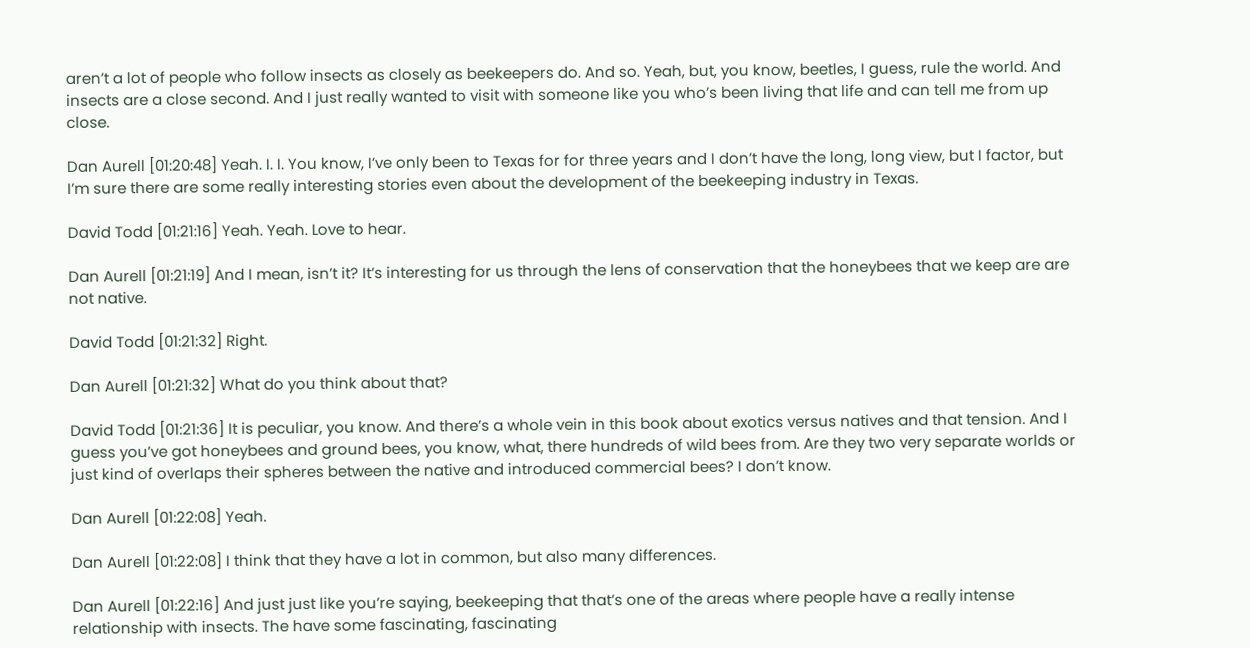aren’t a lot of people who follow insects as closely as beekeepers do. And so. Yeah, but, you know, beetles, I guess, rule the world. And insects are a close second. And I just really wanted to visit with someone like you who’s been living that life and can tell me from up close.

Dan Aurell [01:20:48] Yeah. I. I. You know, I’ve only been to Texas for for three years and I don’t have the long, long view, but I factor, but I’m sure there are some really interesting stories even about the development of the beekeeping industry in Texas.

David Todd [01:21:16] Yeah. Yeah. Love to hear.

Dan Aurell [01:21:19] And I mean, isn’t it? It’s interesting for us through the lens of conservation that the honeybees that we keep are are not native.

David Todd [01:21:32] Right.

Dan Aurell [01:21:32] What do you think about that?

David Todd [01:21:36] It is peculiar, you know. And there’s a whole vein in this book about exotics versus natives and that tension. And I guess you’ve got honeybees and ground bees, you know, what, there hundreds of wild bees from. Are they two very separate worlds or just kind of overlaps their spheres between the native and introduced commercial bees? I don’t know.

Dan Aurell [01:22:08] Yeah.

Dan Aurell [01:22:08] I think that they have a lot in common, but also many differences.

Dan Aurell [01:22:16] And just just like you’re saying, beekeeping that that’s one of the areas where people have a really intense relationship with insects. The have some fascinating, fascinating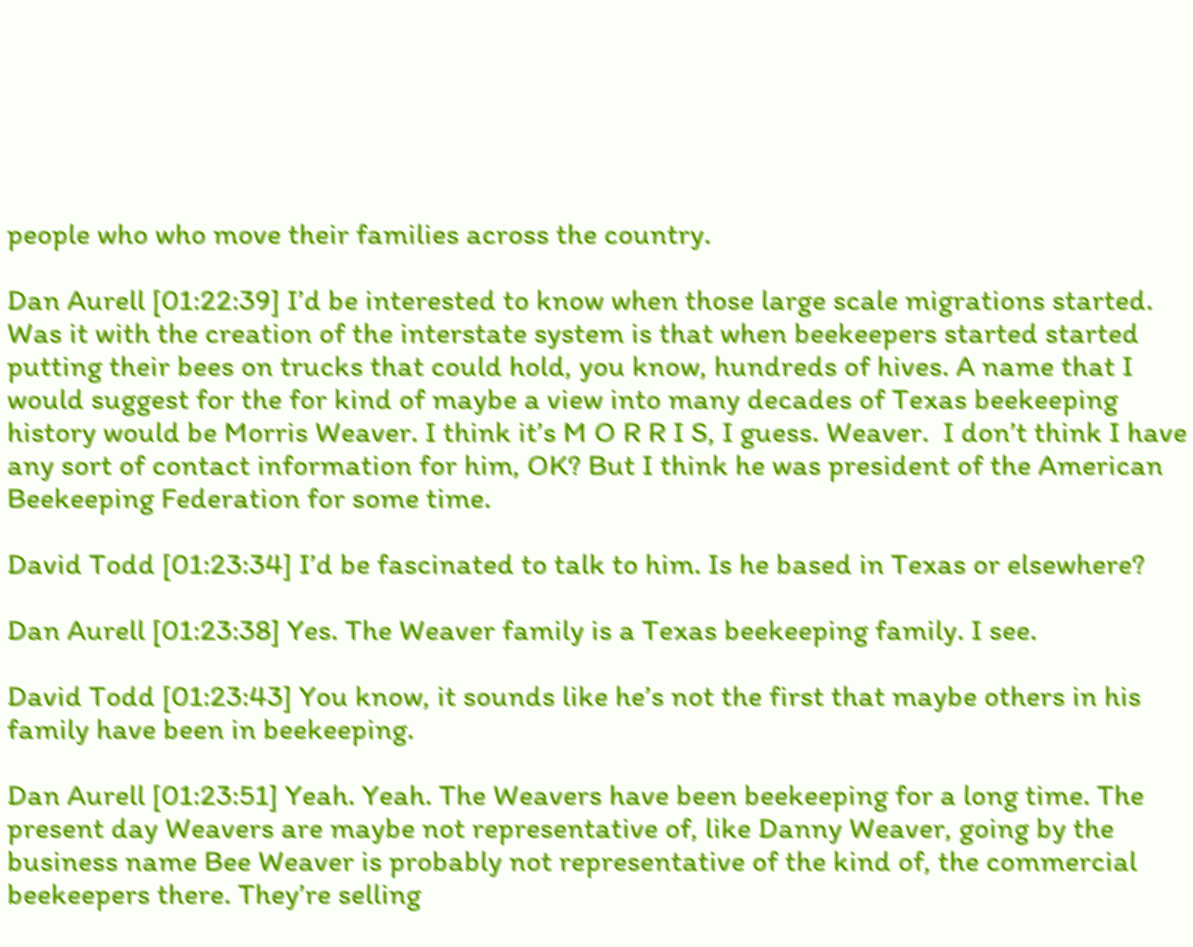people who who move their families across the country.

Dan Aurell [01:22:39] I’d be interested to know when those large scale migrations started. Was it with the creation of the interstate system is that when beekeepers started started putting their bees on trucks that could hold, you know, hundreds of hives. A name that I would suggest for the for kind of maybe a view into many decades of Texas beekeeping history would be Morris Weaver. I think it’s M O R R I S, I guess. Weaver.  I don’t think I have any sort of contact information for him, OK? But I think he was president of the American Beekeeping Federation for some time.

David Todd [01:23:34] I’d be fascinated to talk to him. Is he based in Texas or elsewhere?

Dan Aurell [01:23:38] Yes. The Weaver family is a Texas beekeeping family. I see.

David Todd [01:23:43] You know, it sounds like he’s not the first that maybe others in his family have been in beekeeping.

Dan Aurell [01:23:51] Yeah. Yeah. The Weavers have been beekeeping for a long time. The present day Weavers are maybe not representative of, like Danny Weaver, going by the business name Bee Weaver is probably not representative of the kind of, the commercial beekeepers there. They’re selling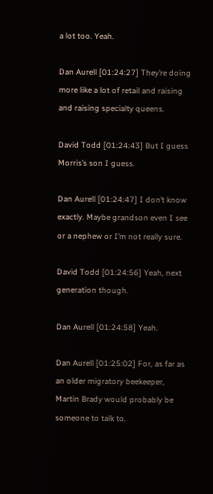a lot too. Yeah.

Dan Aurell [01:24:27] They’re doing more like a lot of retail and raising and raising specialty queens.

David Todd [01:24:43] But I guess Morris’s son I guess.

Dan Aurell [01:24:47] I don’t know exactly. Maybe grandson even I see or a nephew or I’m not really sure.

David Todd [01:24:56] Yeah, next generation though.

Dan Aurell [01:24:58] Yeah.

Dan Aurell [01:25:02] For, as far as an older migratory beekeeper, Martin Brady would probably be someone to talk to.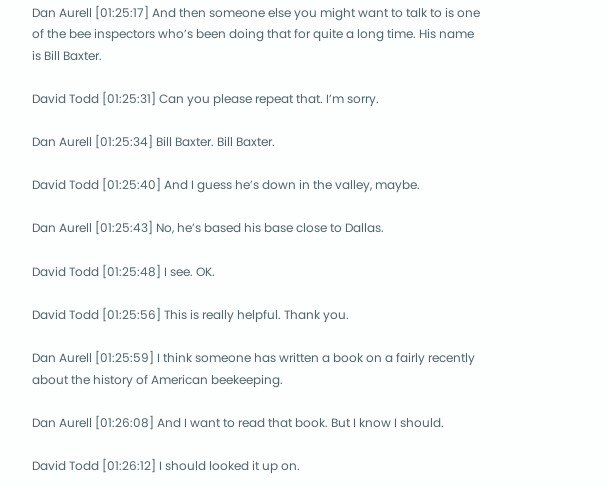Dan Aurell [01:25:17] And then someone else you might want to talk to is one of the bee inspectors who’s been doing that for quite a long time. His name is Bill Baxter.

David Todd [01:25:31] Can you please repeat that. I’m sorry.

Dan Aurell [01:25:34] Bill Baxter. Bill Baxter.

David Todd [01:25:40] And I guess he’s down in the valley, maybe.

Dan Aurell [01:25:43] No, he’s based his base close to Dallas.

David Todd [01:25:48] I see. OK.

David Todd [01:25:56] This is really helpful. Thank you.

Dan Aurell [01:25:59] I think someone has written a book on a fairly recently about the history of American beekeeping.

Dan Aurell [01:26:08] And I want to read that book. But I know I should.

David Todd [01:26:12] I should looked it up on.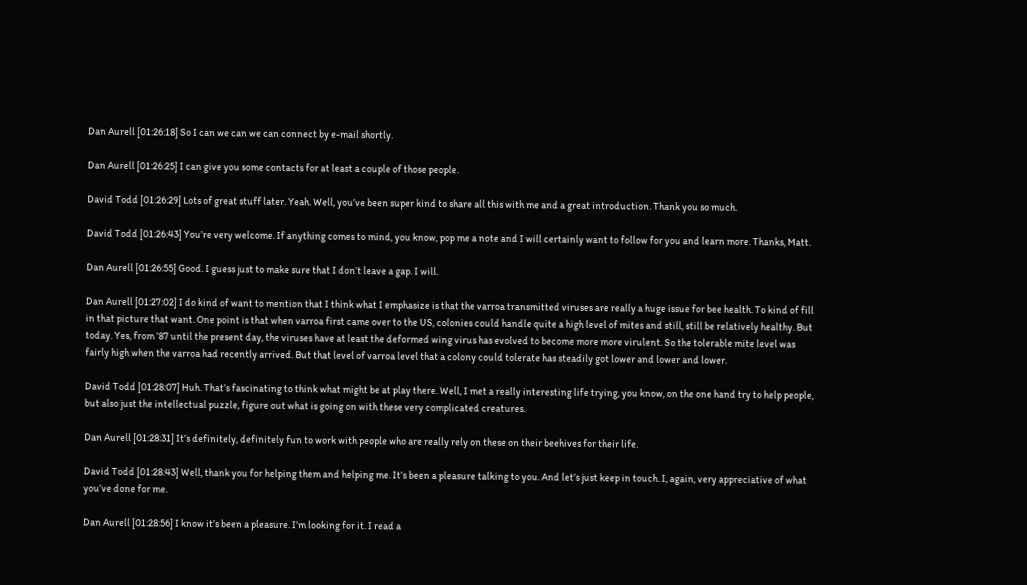Dan Aurell [01:26:18] So I can we can we can connect by e-mail shortly.

Dan Aurell [01:26:25] I can give you some contacts for at least a couple of those people.

David Todd [01:26:29] Lots of great stuff later. Yeah. Well, you’ve been super kind to share all this with me and a great introduction. Thank you so much.

David Todd [01:26:43] You’re very welcome. If anything comes to mind, you know, pop me a note and I will certainly want to follow for you and learn more. Thanks, Matt.

Dan Aurell [01:26:55] Good. I guess just to make sure that I don’t leave a gap. I will.

Dan Aurell [01:27:02] I do kind of want to mention that I think what I emphasize is that the varroa transmitted viruses are really a huge issue for bee health. To kind of fill in that picture that want. One point is that when varroa first came over to the US, colonies could handle quite a high level of mites and still, still be relatively healthy. But today. Yes, from ’87 until the present day, the viruses have at least the deformed wing virus has evolved to become more more virulent. So the tolerable mite level was fairly high when the varroa had recently arrived. But that level of varroa level that a colony could tolerate has steadily got lower and lower and lower.

David Todd [01:28:07] Huh. That’s fascinating to think what might be at play there. Well, I met a really interesting life trying, you know, on the one hand try to help people, but also just the intellectual puzzle, figure out what is going on with these very complicated creatures.

Dan Aurell [01:28:31] It’s definitely, definitely fun to work with people who are really rely on these on their beehives for their life.

David Todd [01:28:43] Well, thank you for helping them and helping me. It’s been a pleasure talking to you. And let’s just keep in touch. I, again, very appreciative of what you’ve done for me.

Dan Aurell [01:28:56] I know it’s been a pleasure. I’m looking for it. I read a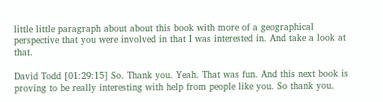little little paragraph about about this book with more of a geographical perspective that you were involved in that I was interested in. And take a look at that.

David Todd [01:29:15] So. Thank you. Yeah. That was fun. And this next book is proving to be really interesting with help from people like you. So thank you.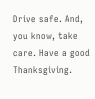Drive safe. And, you know, take care. Have a good Thanksgiving.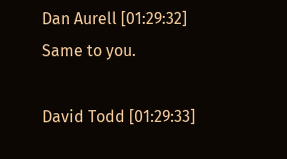Dan Aurell [01:29:32] Same to you.

David Todd [01:29:33]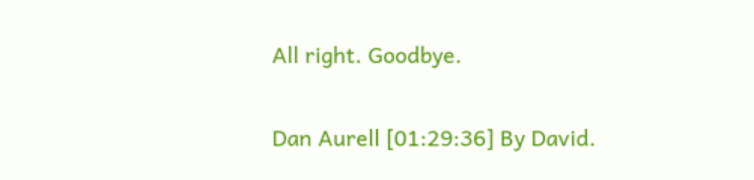All right. Goodbye.

Dan Aurell [01:29:36] By David.